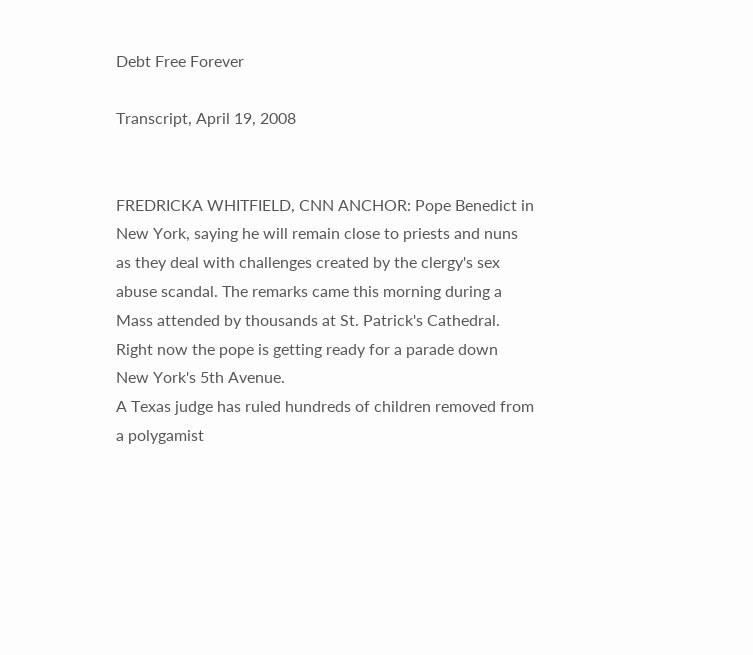Debt Free Forever

Transcript, April 19, 2008


FREDRICKA WHITFIELD, CNN ANCHOR: Pope Benedict in New York, saying he will remain close to priests and nuns as they deal with challenges created by the clergy's sex abuse scandal. The remarks came this morning during a Mass attended by thousands at St. Patrick's Cathedral. Right now the pope is getting ready for a parade down New York's 5th Avenue.
A Texas judge has ruled hundreds of children removed from a polygamist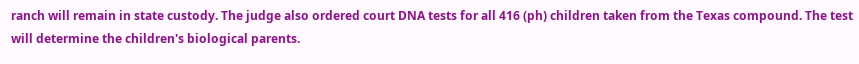ranch will remain in state custody. The judge also ordered court DNA tests for all 416 (ph) children taken from the Texas compound. The test will determine the children's biological parents.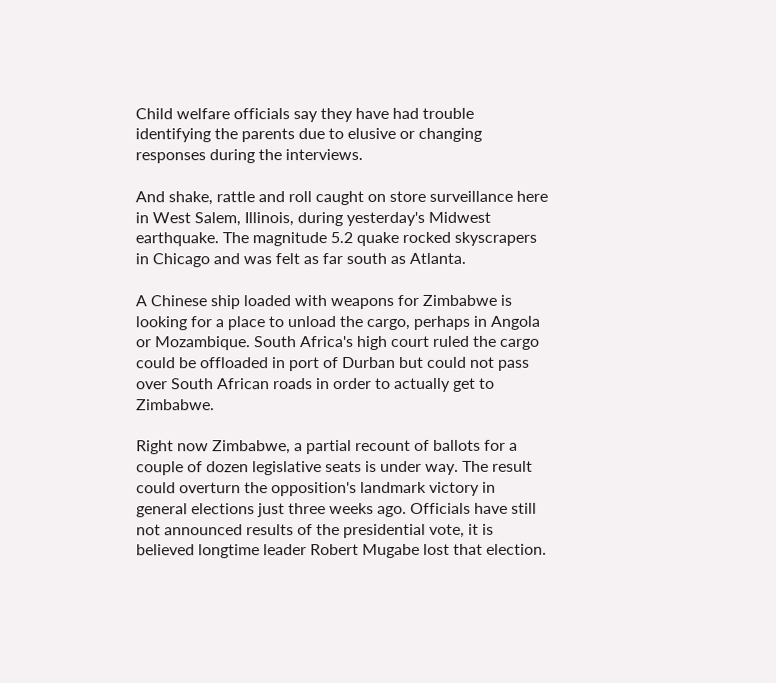Child welfare officials say they have had trouble identifying the parents due to elusive or changing responses during the interviews.

And shake, rattle and roll caught on store surveillance here in West Salem, Illinois, during yesterday's Midwest earthquake. The magnitude 5.2 quake rocked skyscrapers in Chicago and was felt as far south as Atlanta.

A Chinese ship loaded with weapons for Zimbabwe is looking for a place to unload the cargo, perhaps in Angola or Mozambique. South Africa's high court ruled the cargo could be offloaded in port of Durban but could not pass over South African roads in order to actually get to Zimbabwe.

Right now Zimbabwe, a partial recount of ballots for a couple of dozen legislative seats is under way. The result could overturn the opposition's landmark victory in general elections just three weeks ago. Officials have still not announced results of the presidential vote, it is believed longtime leader Robert Mugabe lost that election.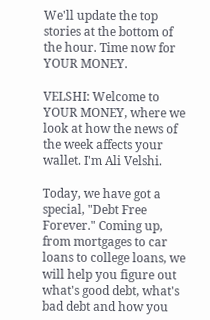We'll update the top stories at the bottom of the hour. Time now for YOUR MONEY.

VELSHI: Welcome to YOUR MONEY, where we look at how the news of the week affects your wallet. I'm Ali Velshi.

Today, we have got a special, "Debt Free Forever." Coming up, from mortgages to car loans to college loans, we will help you figure out what's good debt, what's bad debt and how you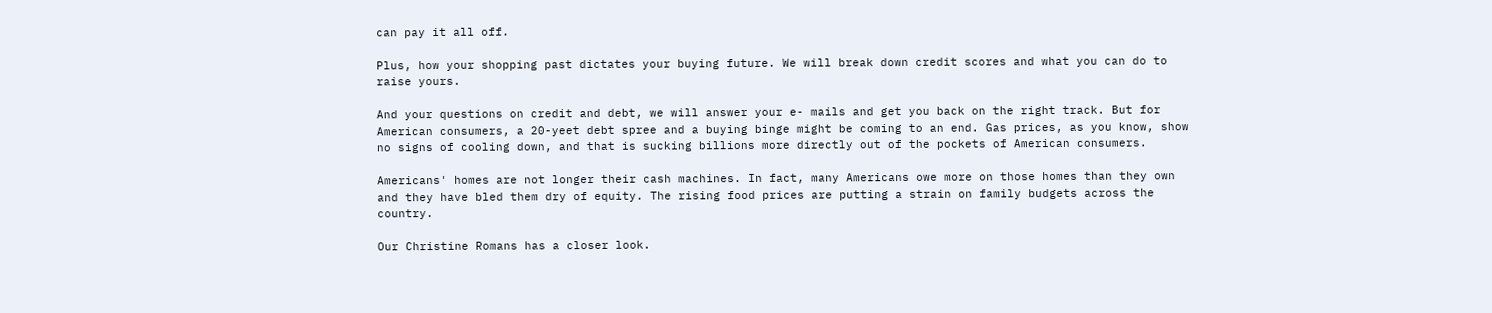can pay it all off.

Plus, how your shopping past dictates your buying future. We will break down credit scores and what you can do to raise yours.

And your questions on credit and debt, we will answer your e- mails and get you back on the right track. But for American consumers, a 20-yeet debt spree and a buying binge might be coming to an end. Gas prices, as you know, show no signs of cooling down, and that is sucking billions more directly out of the pockets of American consumers.

Americans' homes are not longer their cash machines. In fact, many Americans owe more on those homes than they own and they have bled them dry of equity. The rising food prices are putting a strain on family budgets across the country.

Our Christine Romans has a closer look.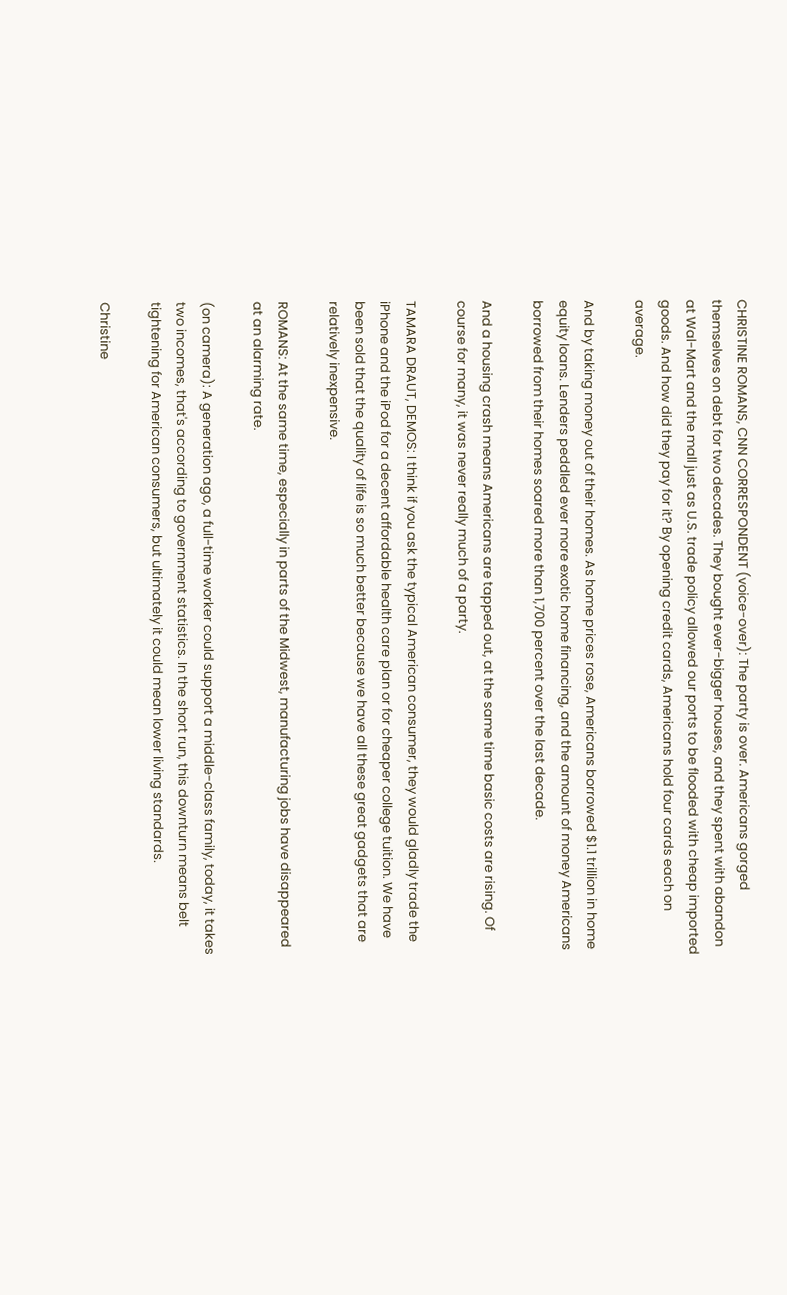CHRISTINE ROMANS, CNN CORRESPONDENT (voice-over): The party is over. Americans gorged themselves on debt for two decades. They bought ever-bigger houses, and they spent with abandon at Wal-Mart and the mall just as U.S. trade policy allowed our ports to be flooded with cheap imported goods. And how did they pay for it? By opening credit cards, Americans hold four cards each on average.

And by taking money out of their homes. As home prices rose, Americans borrowed $1.1 trillion in home equity loans. Lenders peddled ever more exotic home financing, and the amount of money Americans borrowed from their homes soared more than 1,700 percent over the last decade.

And a housing crash means Americans are tapped out, at the same time basic costs are rising. Of course for many, it was never really much of a party.

TAMARA DRAUT, DEMOS: I think if you ask the typical American consumer, they would gladly trade the iPhone and the iPod for a decent affordable health care plan or for cheaper college tuition. We have been sold that the quality of life is so much better because we have all these great gadgets that are relatively inexpensive.

ROMANS: At the same time, especially in parts of the Midwest, manufacturing jobs have disappeared at an alarming rate.

(on camera): A generation ago, a full-time worker could support a middle-class family, today, it takes two incomes, that's according to government statistics. In the short run, this downturn means belt tightening for American consumers, but ultimately it could mean lower living standards.

Christine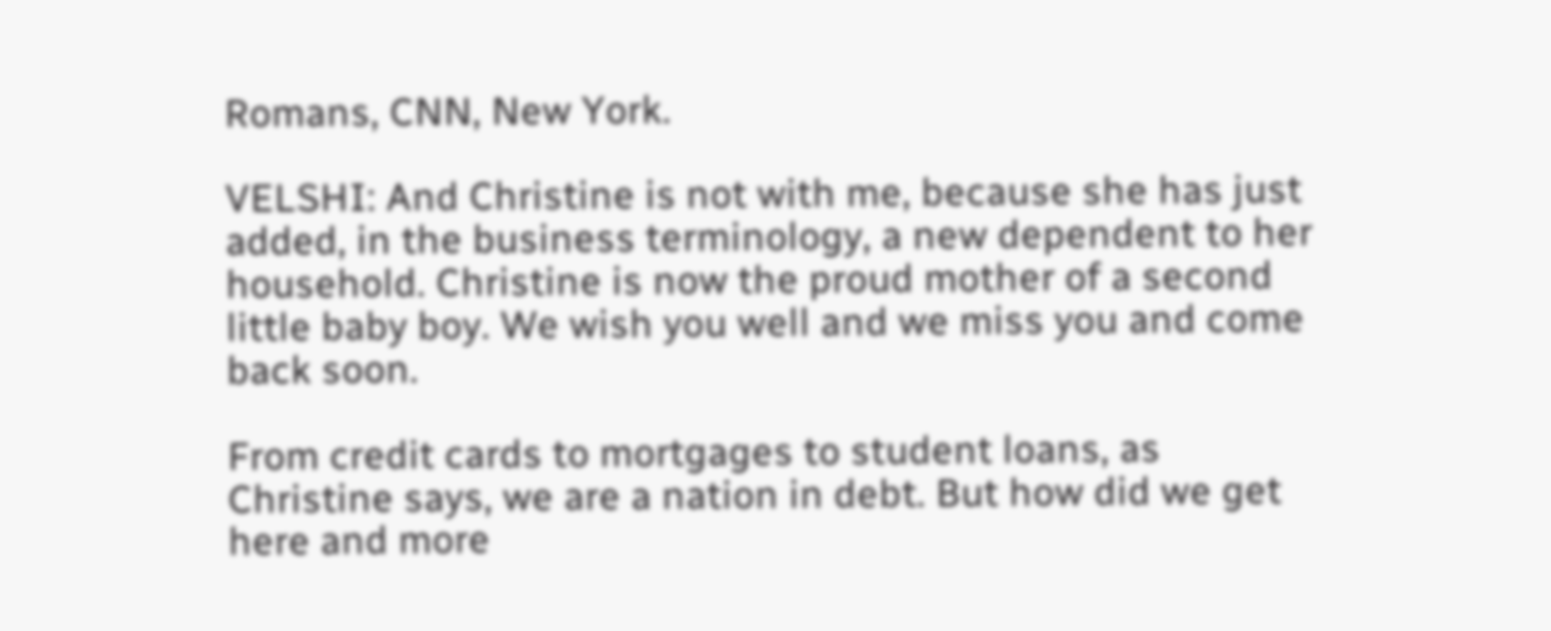Romans, CNN, New York.

VELSHI: And Christine is not with me, because she has just added, in the business terminology, a new dependent to her household. Christine is now the proud mother of a second little baby boy. We wish you well and we miss you and come back soon.

From credit cards to mortgages to student loans, as Christine says, we are a nation in debt. But how did we get here and more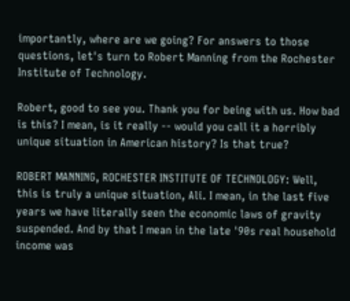importantly, where are we going? For answers to those questions, let's turn to Robert Manning from the Rochester Institute of Technology.

Robert, good to see you. Thank you for being with us. How bad is this? I mean, is it really -- would you call it a horribly unique situation in American history? Is that true?

ROBERT MANNING, ROCHESTER INSTITUTE OF TECHNOLOGY: Well, this is truly a unique situation, Ali. I mean, in the last five years we have literally seen the economic laws of gravity suspended. And by that I mean in the late '90s real household income was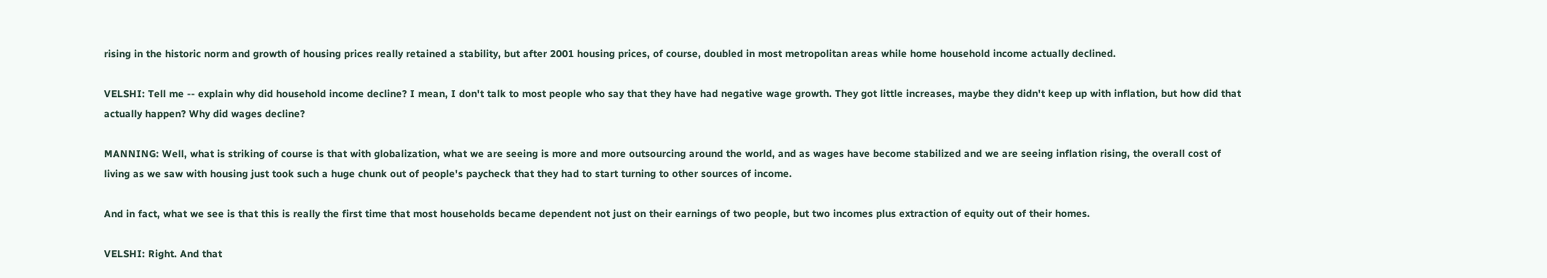rising in the historic norm and growth of housing prices really retained a stability, but after 2001 housing prices, of course, doubled in most metropolitan areas while home household income actually declined.

VELSHI: Tell me -- explain why did household income decline? I mean, I don't talk to most people who say that they have had negative wage growth. They got little increases, maybe they didn't keep up with inflation, but how did that actually happen? Why did wages decline?

MANNING: Well, what is striking of course is that with globalization, what we are seeing is more and more outsourcing around the world, and as wages have become stabilized and we are seeing inflation rising, the overall cost of living as we saw with housing just took such a huge chunk out of people's paycheck that they had to start turning to other sources of income.

And in fact, what we see is that this is really the first time that most households became dependent not just on their earnings of two people, but two incomes plus extraction of equity out of their homes.

VELSHI: Right. And that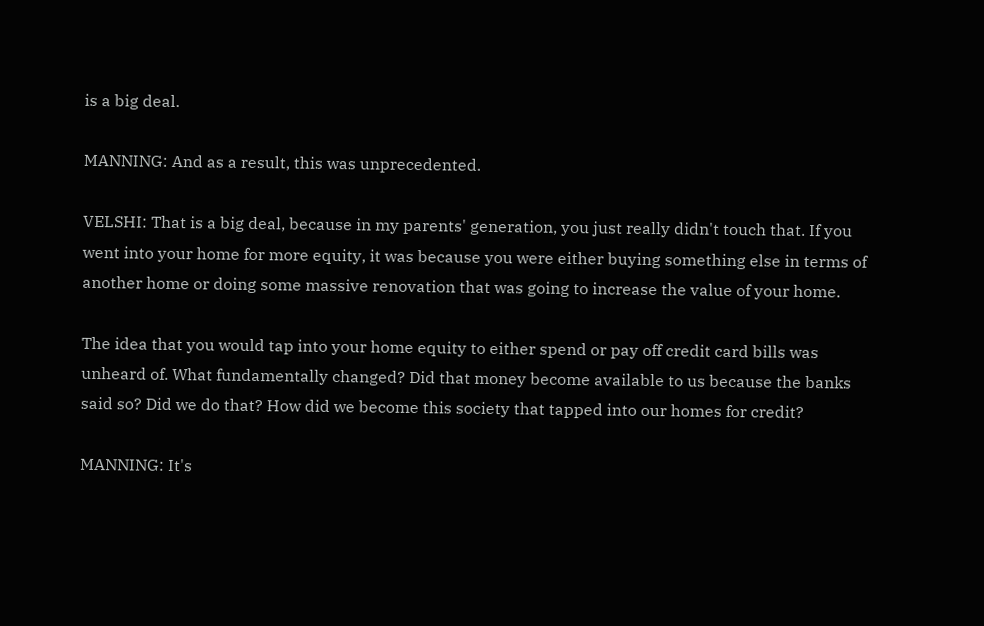is a big deal.

MANNING: And as a result, this was unprecedented.

VELSHI: That is a big deal, because in my parents' generation, you just really didn't touch that. If you went into your home for more equity, it was because you were either buying something else in terms of another home or doing some massive renovation that was going to increase the value of your home.

The idea that you would tap into your home equity to either spend or pay off credit card bills was unheard of. What fundamentally changed? Did that money become available to us because the banks said so? Did we do that? How did we become this society that tapped into our homes for credit?

MANNING: It's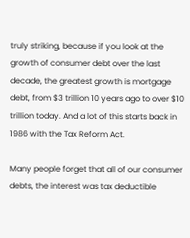truly striking, because if you look at the growth of consumer debt over the last decade, the greatest growth is mortgage debt, from $3 trillion 10 years ago to over $10 trillion today. And a lot of this starts back in 1986 with the Tax Reform Act.

Many people forget that all of our consumer debts, the interest was tax deductible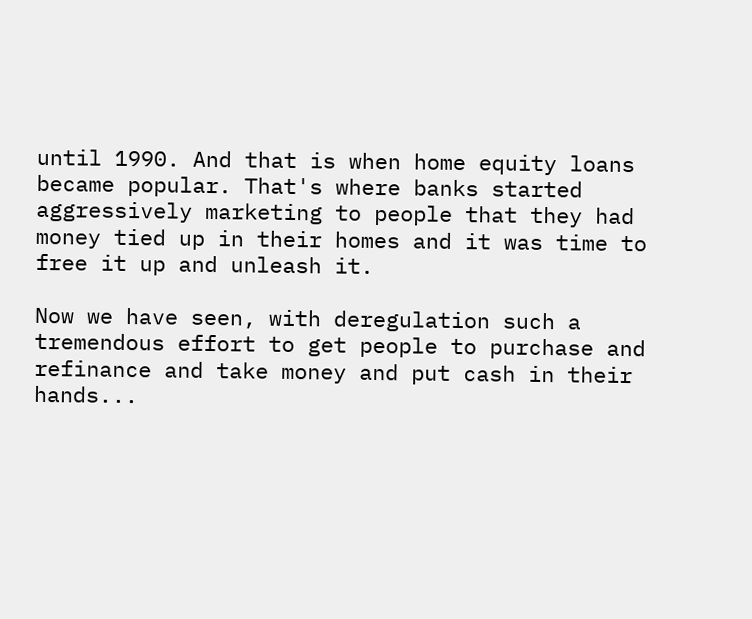until 1990. And that is when home equity loans became popular. That's where banks started aggressively marketing to people that they had money tied up in their homes and it was time to free it up and unleash it.

Now we have seen, with deregulation such a tremendous effort to get people to purchase and refinance and take money and put cash in their hands...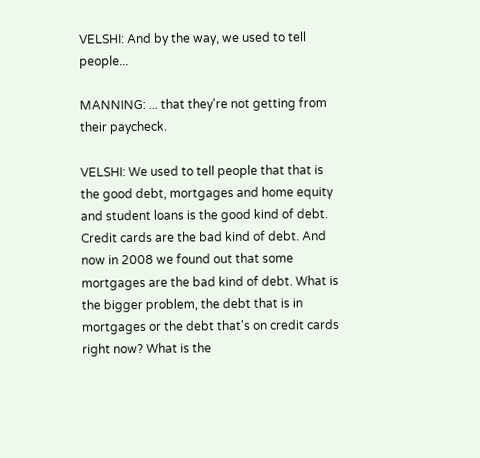VELSHI: And by the way, we used to tell people...

MANNING: ... that they're not getting from their paycheck.

VELSHI: We used to tell people that that is the good debt, mortgages and home equity and student loans is the good kind of debt. Credit cards are the bad kind of debt. And now in 2008 we found out that some mortgages are the bad kind of debt. What is the bigger problem, the debt that is in mortgages or the debt that's on credit cards right now? What is the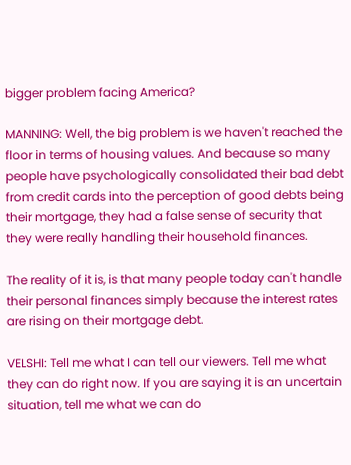bigger problem facing America?

MANNING: Well, the big problem is we haven't reached the floor in terms of housing values. And because so many people have psychologically consolidated their bad debt from credit cards into the perception of good debts being their mortgage, they had a false sense of security that they were really handling their household finances.

The reality of it is, is that many people today can't handle their personal finances simply because the interest rates are rising on their mortgage debt.

VELSHI: Tell me what I can tell our viewers. Tell me what they can do right now. If you are saying it is an uncertain situation, tell me what we can do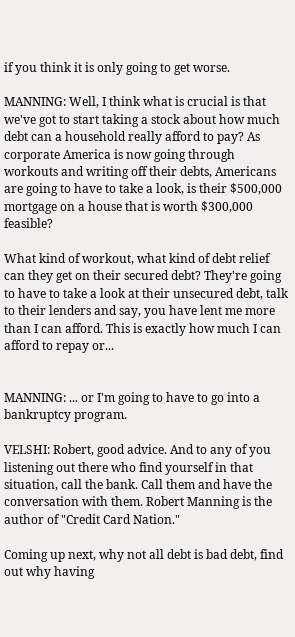if you think it is only going to get worse.

MANNING: Well, I think what is crucial is that we've got to start taking a stock about how much debt can a household really afford to pay? As corporate America is now going through workouts and writing off their debts, Americans are going to have to take a look, is their $500,000 mortgage on a house that is worth $300,000 feasible?

What kind of workout, what kind of debt relief can they get on their secured debt? They're going to have to take a look at their unsecured debt, talk to their lenders and say, you have lent me more than I can afford. This is exactly how much I can afford to repay or...


MANNING: ... or I'm going to have to go into a bankruptcy program.

VELSHI: Robert, good advice. And to any of you listening out there who find yourself in that situation, call the bank. Call them and have the conversation with them. Robert Manning is the author of "Credit Card Nation."

Coming up next, why not all debt is bad debt, find out why having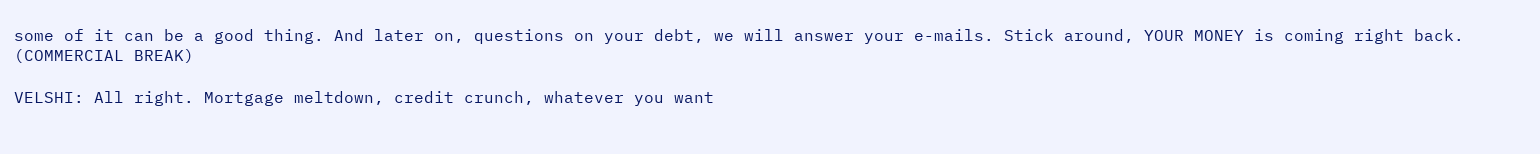some of it can be a good thing. And later on, questions on your debt, we will answer your e-mails. Stick around, YOUR MONEY is coming right back. (COMMERCIAL BREAK)

VELSHI: All right. Mortgage meltdown, credit crunch, whatever you want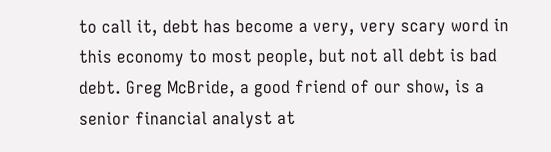to call it, debt has become a very, very scary word in this economy to most people, but not all debt is bad debt. Greg McBride, a good friend of our show, is a senior financial analyst at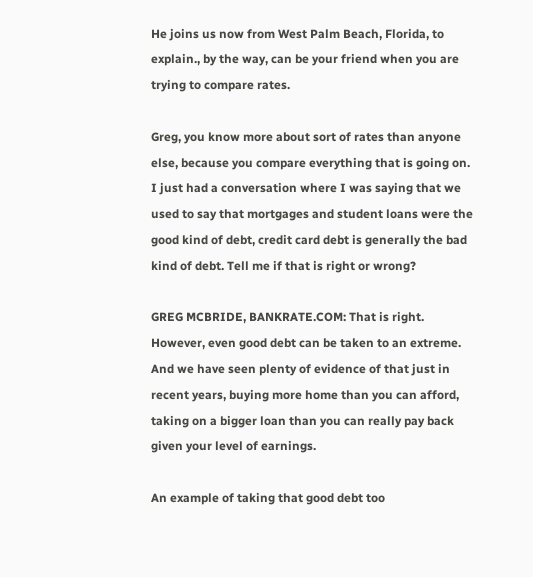He joins us now from West Palm Beach, Florida, to explain., by the way, can be your friend when you are trying to compare rates.

Greg, you know more about sort of rates than anyone else, because you compare everything that is going on. I just had a conversation where I was saying that we used to say that mortgages and student loans were the good kind of debt, credit card debt is generally the bad kind of debt. Tell me if that is right or wrong?

GREG MCBRIDE, BANKRATE.COM: That is right. However, even good debt can be taken to an extreme. And we have seen plenty of evidence of that just in recent years, buying more home than you can afford, taking on a bigger loan than you can really pay back given your level of earnings.

An example of taking that good debt too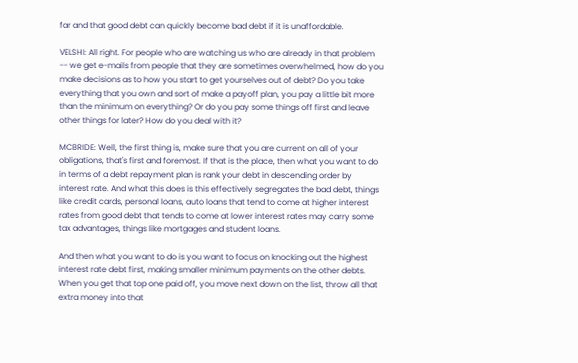far and that good debt can quickly become bad debt if it is unaffordable.

VELSHI: All right. For people who are watching us who are already in that problem -- we get e-mails from people that they are sometimes overwhelmed, how do you make decisions as to how you start to get yourselves out of debt? Do you take everything that you own and sort of make a payoff plan, you pay a little bit more than the minimum on everything? Or do you pay some things off first and leave other things for later? How do you deal with it?

MCBRIDE: Well, the first thing is, make sure that you are current on all of your obligations, that's first and foremost. If that is the place, then what you want to do in terms of a debt repayment plan is rank your debt in descending order by interest rate. And what this does is this effectively segregates the bad debt, things like credit cards, personal loans, auto loans that tend to come at higher interest rates from good debt that tends to come at lower interest rates may carry some tax advantages, things like mortgages and student loans.

And then what you want to do is you want to focus on knocking out the highest interest rate debt first, making smaller minimum payments on the other debts. When you get that top one paid off, you move next down on the list, throw all that extra money into that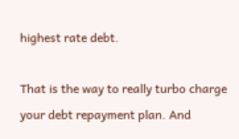highest rate debt.

That is the way to really turbo charge your debt repayment plan. And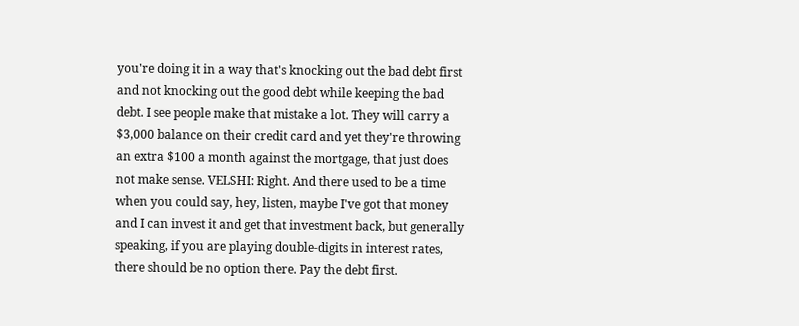you're doing it in a way that's knocking out the bad debt first and not knocking out the good debt while keeping the bad debt. I see people make that mistake a lot. They will carry a $3,000 balance on their credit card and yet they're throwing an extra $100 a month against the mortgage, that just does not make sense. VELSHI: Right. And there used to be a time when you could say, hey, listen, maybe I've got that money and I can invest it and get that investment back, but generally speaking, if you are playing double-digits in interest rates, there should be no option there. Pay the debt first.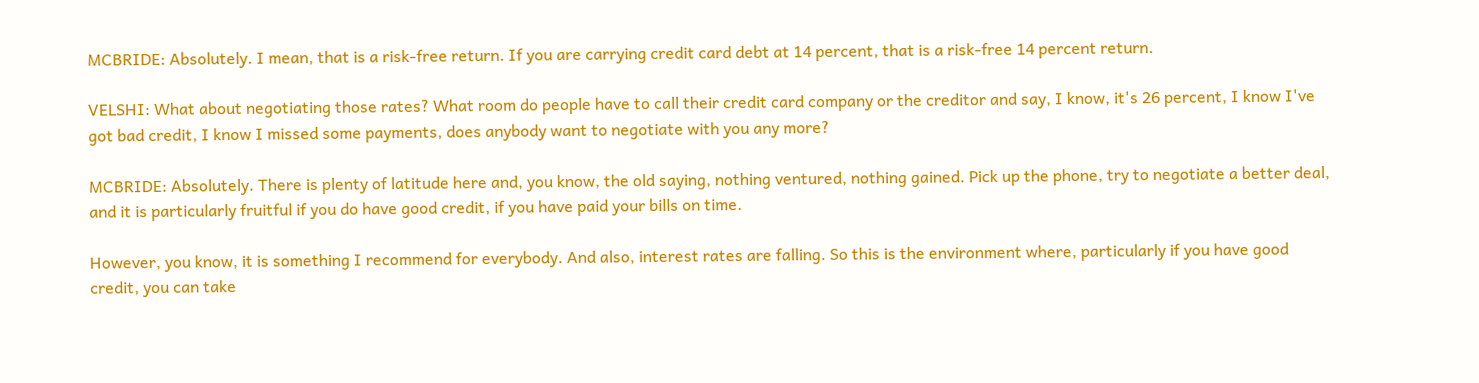MCBRIDE: Absolutely. I mean, that is a risk-free return. If you are carrying credit card debt at 14 percent, that is a risk-free 14 percent return.

VELSHI: What about negotiating those rates? What room do people have to call their credit card company or the creditor and say, I know, it's 26 percent, I know I've got bad credit, I know I missed some payments, does anybody want to negotiate with you any more?

MCBRIDE: Absolutely. There is plenty of latitude here and, you know, the old saying, nothing ventured, nothing gained. Pick up the phone, try to negotiate a better deal, and it is particularly fruitful if you do have good credit, if you have paid your bills on time.

However, you know, it is something I recommend for everybody. And also, interest rates are falling. So this is the environment where, particularly if you have good credit, you can take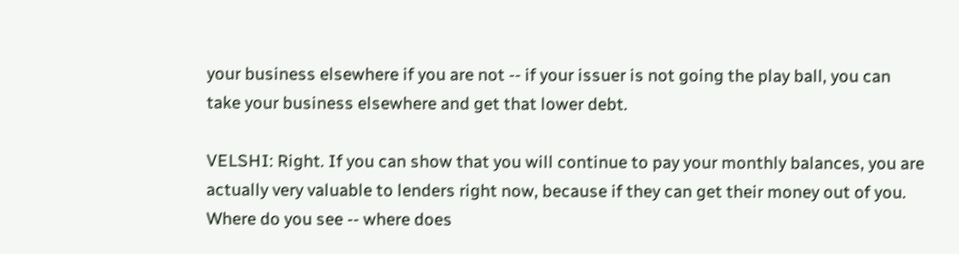your business elsewhere if you are not -- if your issuer is not going the play ball, you can take your business elsewhere and get that lower debt.

VELSHI: Right. If you can show that you will continue to pay your monthly balances, you are actually very valuable to lenders right now, because if they can get their money out of you. Where do you see -- where does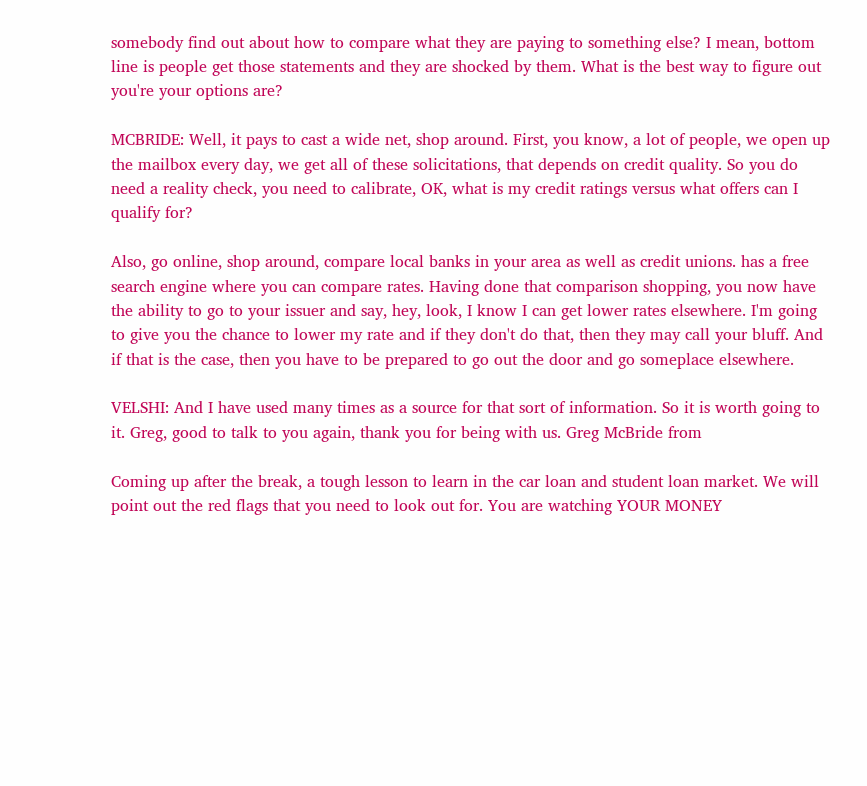somebody find out about how to compare what they are paying to something else? I mean, bottom line is people get those statements and they are shocked by them. What is the best way to figure out you're your options are?

MCBRIDE: Well, it pays to cast a wide net, shop around. First, you know, a lot of people, we open up the mailbox every day, we get all of these solicitations, that depends on credit quality. So you do need a reality check, you need to calibrate, OK, what is my credit ratings versus what offers can I qualify for?

Also, go online, shop around, compare local banks in your area as well as credit unions. has a free search engine where you can compare rates. Having done that comparison shopping, you now have the ability to go to your issuer and say, hey, look, I know I can get lower rates elsewhere. I'm going to give you the chance to lower my rate and if they don't do that, then they may call your bluff. And if that is the case, then you have to be prepared to go out the door and go someplace elsewhere.

VELSHI: And I have used many times as a source for that sort of information. So it is worth going to it. Greg, good to talk to you again, thank you for being with us. Greg McBride from

Coming up after the break, a tough lesson to learn in the car loan and student loan market. We will point out the red flags that you need to look out for. You are watching YOUR MONEY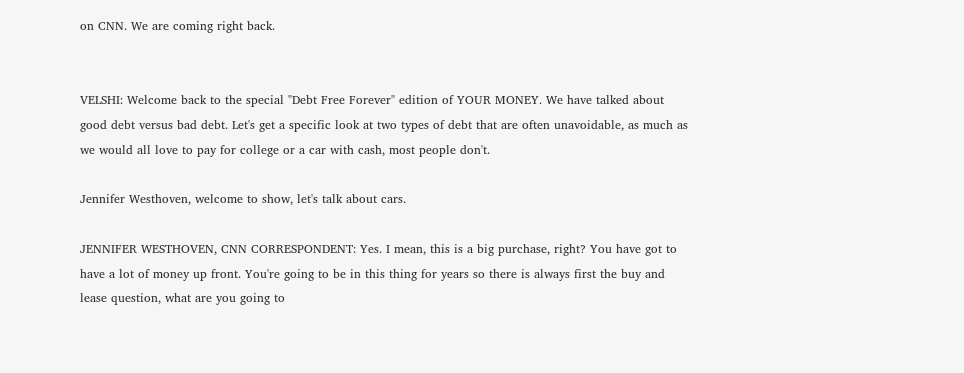on CNN. We are coming right back.


VELSHI: Welcome back to the special "Debt Free Forever" edition of YOUR MONEY. We have talked about good debt versus bad debt. Let's get a specific look at two types of debt that are often unavoidable, as much as we would all love to pay for college or a car with cash, most people don't.

Jennifer Westhoven, welcome to show, let's talk about cars.

JENNIFER WESTHOVEN, CNN CORRESPONDENT: Yes. I mean, this is a big purchase, right? You have got to have a lot of money up front. You're going to be in this thing for years so there is always first the buy and lease question, what are you going to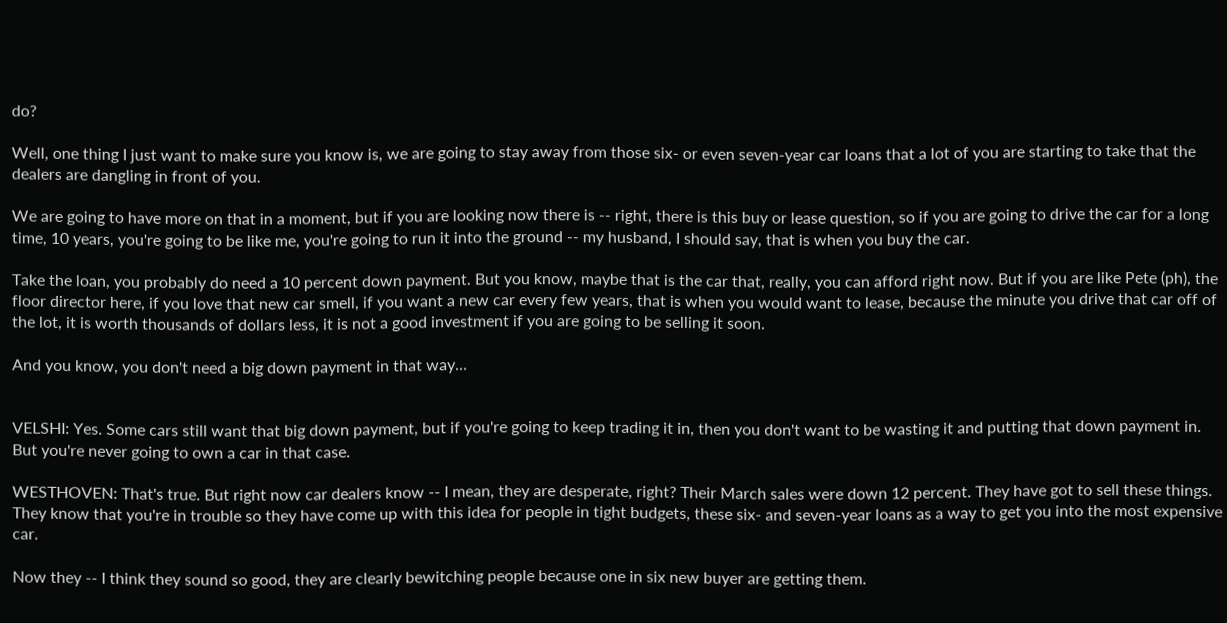do?

Well, one thing I just want to make sure you know is, we are going to stay away from those six- or even seven-year car loans that a lot of you are starting to take that the dealers are dangling in front of you.

We are going to have more on that in a moment, but if you are looking now there is -- right, there is this buy or lease question, so if you are going to drive the car for a long time, 10 years, you're going to be like me, you're going to run it into the ground -- my husband, I should say, that is when you buy the car.

Take the loan, you probably do need a 10 percent down payment. But you know, maybe that is the car that, really, you can afford right now. But if you are like Pete (ph), the floor director here, if you love that new car smell, if you want a new car every few years, that is when you would want to lease, because the minute you drive that car off of the lot, it is worth thousands of dollars less, it is not a good investment if you are going to be selling it soon.

And you know, you don't need a big down payment in that way...


VELSHI: Yes. Some cars still want that big down payment, but if you're going to keep trading it in, then you don't want to be wasting it and putting that down payment in. But you're never going to own a car in that case.

WESTHOVEN: That's true. But right now car dealers know -- I mean, they are desperate, right? Their March sales were down 12 percent. They have got to sell these things. They know that you're in trouble so they have come up with this idea for people in tight budgets, these six- and seven-year loans as a way to get you into the most expensive car.

Now they -- I think they sound so good, they are clearly bewitching people because one in six new buyer are getting them.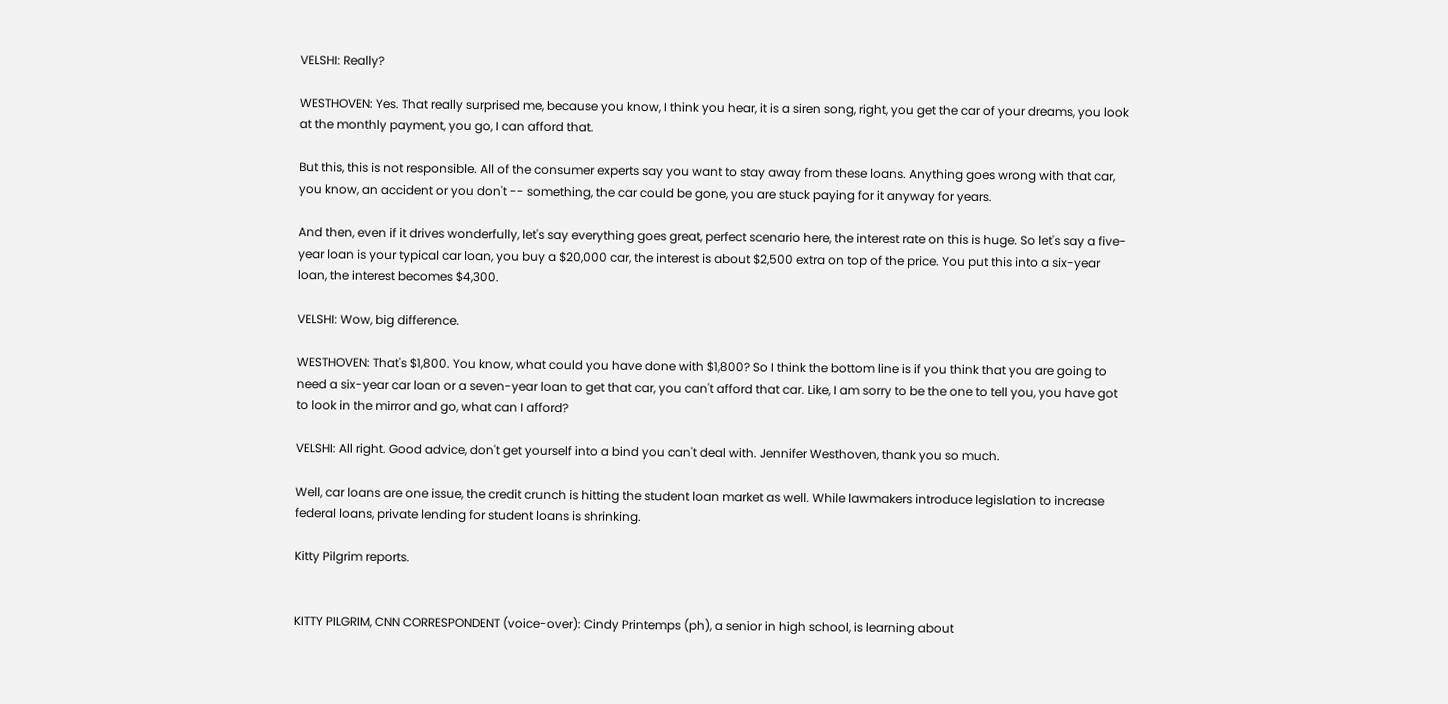VELSHI: Really?

WESTHOVEN: Yes. That really surprised me, because you know, I think you hear, it is a siren song, right, you get the car of your dreams, you look at the monthly payment, you go, I can afford that.

But this, this is not responsible. All of the consumer experts say you want to stay away from these loans. Anything goes wrong with that car, you know, an accident or you don't -- something, the car could be gone, you are stuck paying for it anyway for years.

And then, even if it drives wonderfully, let's say everything goes great, perfect scenario here, the interest rate on this is huge. So let's say a five-year loan is your typical car loan, you buy a $20,000 car, the interest is about $2,500 extra on top of the price. You put this into a six-year loan, the interest becomes $4,300.

VELSHI: Wow, big difference.

WESTHOVEN: That's $1,800. You know, what could you have done with $1,800? So I think the bottom line is if you think that you are going to need a six-year car loan or a seven-year loan to get that car, you can't afford that car. Like, I am sorry to be the one to tell you, you have got to look in the mirror and go, what can I afford?

VELSHI: All right. Good advice, don't get yourself into a bind you can't deal with. Jennifer Westhoven, thank you so much.

Well, car loans are one issue, the credit crunch is hitting the student loan market as well. While lawmakers introduce legislation to increase federal loans, private lending for student loans is shrinking.

Kitty Pilgrim reports.


KITTY PILGRIM, CNN CORRESPONDENT (voice-over): Cindy Printemps (ph), a senior in high school, is learning about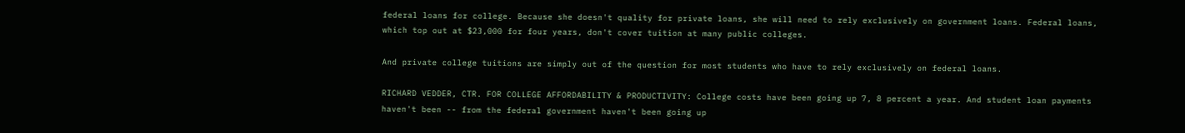federal loans for college. Because she doesn't quality for private loans, she will need to rely exclusively on government loans. Federal loans, which top out at $23,000 for four years, don't cover tuition at many public colleges.

And private college tuitions are simply out of the question for most students who have to rely exclusively on federal loans.

RICHARD VEDDER, CTR. FOR COLLEGE AFFORDABILITY & PRODUCTIVITY: College costs have been going up 7, 8 percent a year. And student loan payments haven't been -- from the federal government haven't been going up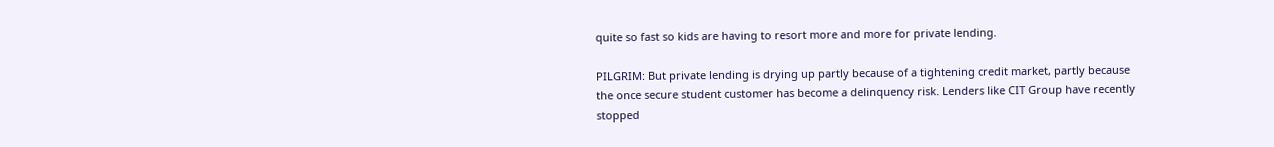quite so fast so kids are having to resort more and more for private lending.

PILGRIM: But private lending is drying up partly because of a tightening credit market, partly because the once secure student customer has become a delinquency risk. Lenders like CIT Group have recently stopped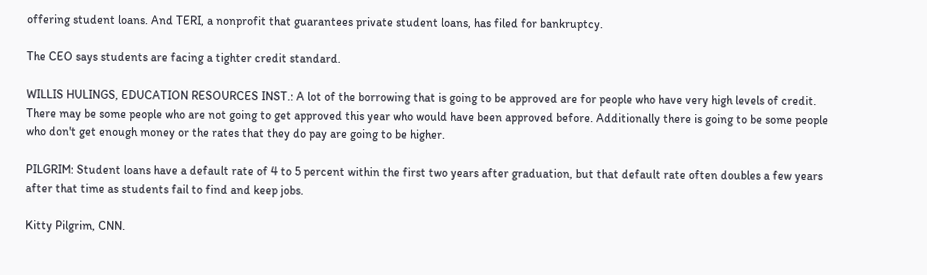offering student loans. And TERI, a nonprofit that guarantees private student loans, has filed for bankruptcy.

The CEO says students are facing a tighter credit standard.

WILLIS HULINGS, EDUCATION RESOURCES INST.: A lot of the borrowing that is going to be approved are for people who have very high levels of credit. There may be some people who are not going to get approved this year who would have been approved before. Additionally there is going to be some people who don't get enough money or the rates that they do pay are going to be higher.

PILGRIM: Student loans have a default rate of 4 to 5 percent within the first two years after graduation, but that default rate often doubles a few years after that time as students fail to find and keep jobs.

Kitty Pilgrim, CNN.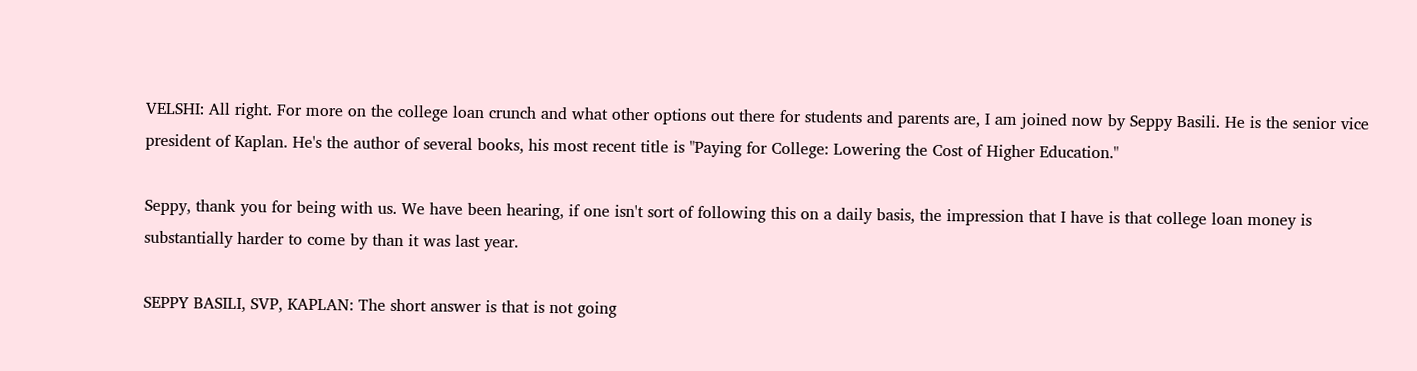VELSHI: All right. For more on the college loan crunch and what other options out there for students and parents are, I am joined now by Seppy Basili. He is the senior vice president of Kaplan. He's the author of several books, his most recent title is "Paying for College: Lowering the Cost of Higher Education."

Seppy, thank you for being with us. We have been hearing, if one isn't sort of following this on a daily basis, the impression that I have is that college loan money is substantially harder to come by than it was last year.

SEPPY BASILI, SVP, KAPLAN: The short answer is that is not going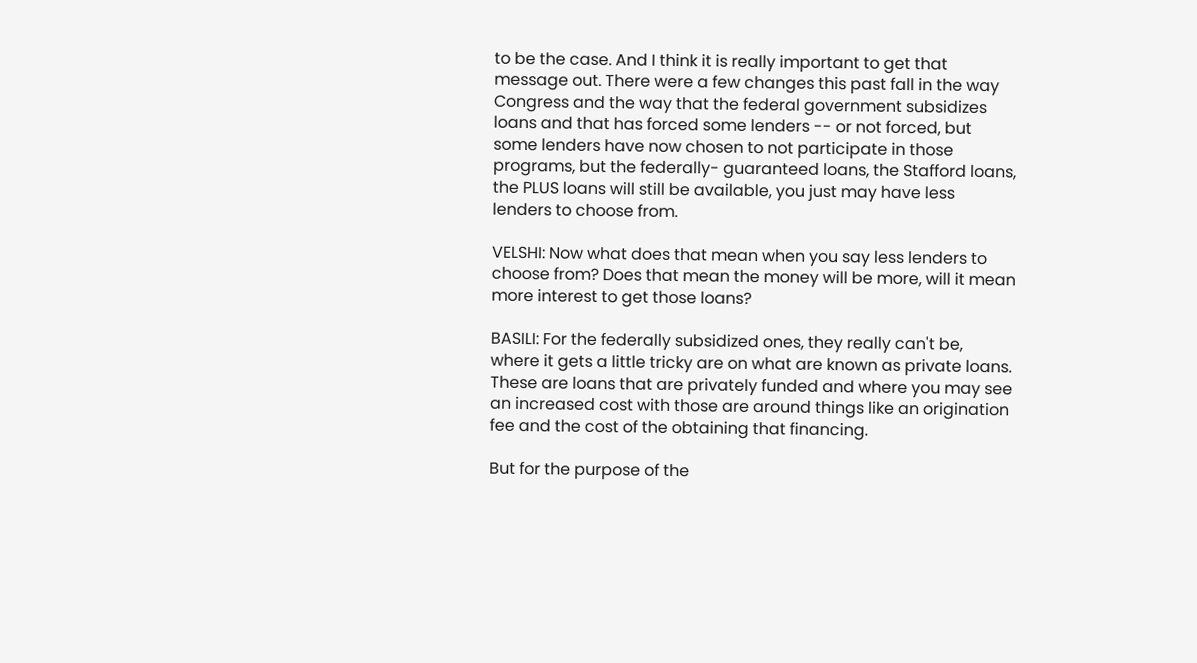to be the case. And I think it is really important to get that message out. There were a few changes this past fall in the way Congress and the way that the federal government subsidizes loans and that has forced some lenders -- or not forced, but some lenders have now chosen to not participate in those programs, but the federally- guaranteed loans, the Stafford loans, the PLUS loans will still be available, you just may have less lenders to choose from.

VELSHI: Now what does that mean when you say less lenders to choose from? Does that mean the money will be more, will it mean more interest to get those loans?

BASILI: For the federally subsidized ones, they really can't be, where it gets a little tricky are on what are known as private loans. These are loans that are privately funded and where you may see an increased cost with those are around things like an origination fee and the cost of the obtaining that financing.

But for the purpose of the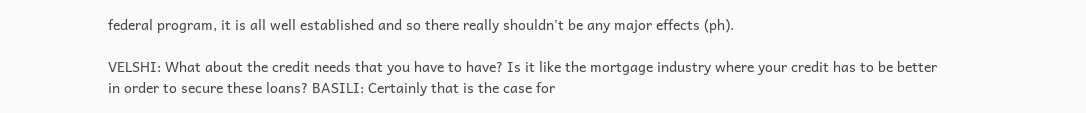federal program, it is all well established and so there really shouldn't be any major effects (ph).

VELSHI: What about the credit needs that you have to have? Is it like the mortgage industry where your credit has to be better in order to secure these loans? BASILI: Certainly that is the case for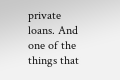private loans. And one of the things that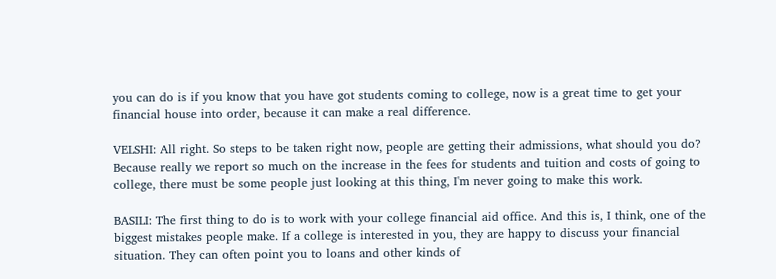you can do is if you know that you have got students coming to college, now is a great time to get your financial house into order, because it can make a real difference.

VELSHI: All right. So steps to be taken right now, people are getting their admissions, what should you do? Because really we report so much on the increase in the fees for students and tuition and costs of going to college, there must be some people just looking at this thing, I'm never going to make this work.

BASILI: The first thing to do is to work with your college financial aid office. And this is, I think, one of the biggest mistakes people make. If a college is interested in you, they are happy to discuss your financial situation. They can often point you to loans and other kinds of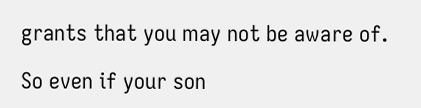grants that you may not be aware of.

So even if your son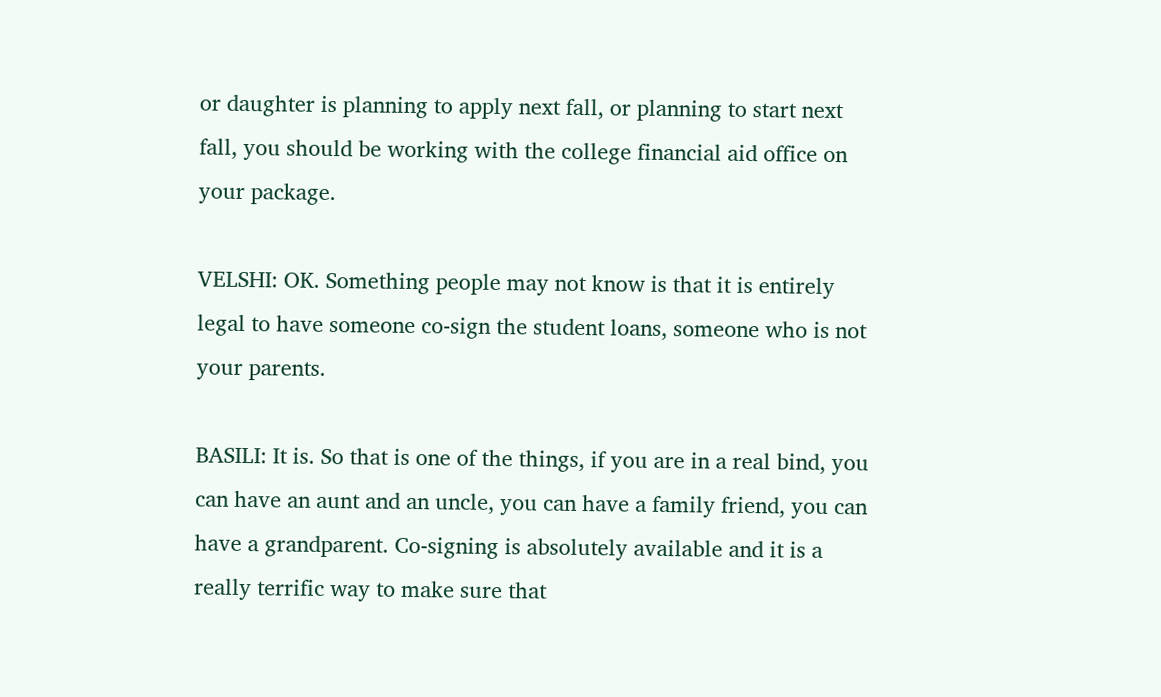or daughter is planning to apply next fall, or planning to start next fall, you should be working with the college financial aid office on your package.

VELSHI: OK. Something people may not know is that it is entirely legal to have someone co-sign the student loans, someone who is not your parents.

BASILI: It is. So that is one of the things, if you are in a real bind, you can have an aunt and an uncle, you can have a family friend, you can have a grandparent. Co-signing is absolutely available and it is a really terrific way to make sure that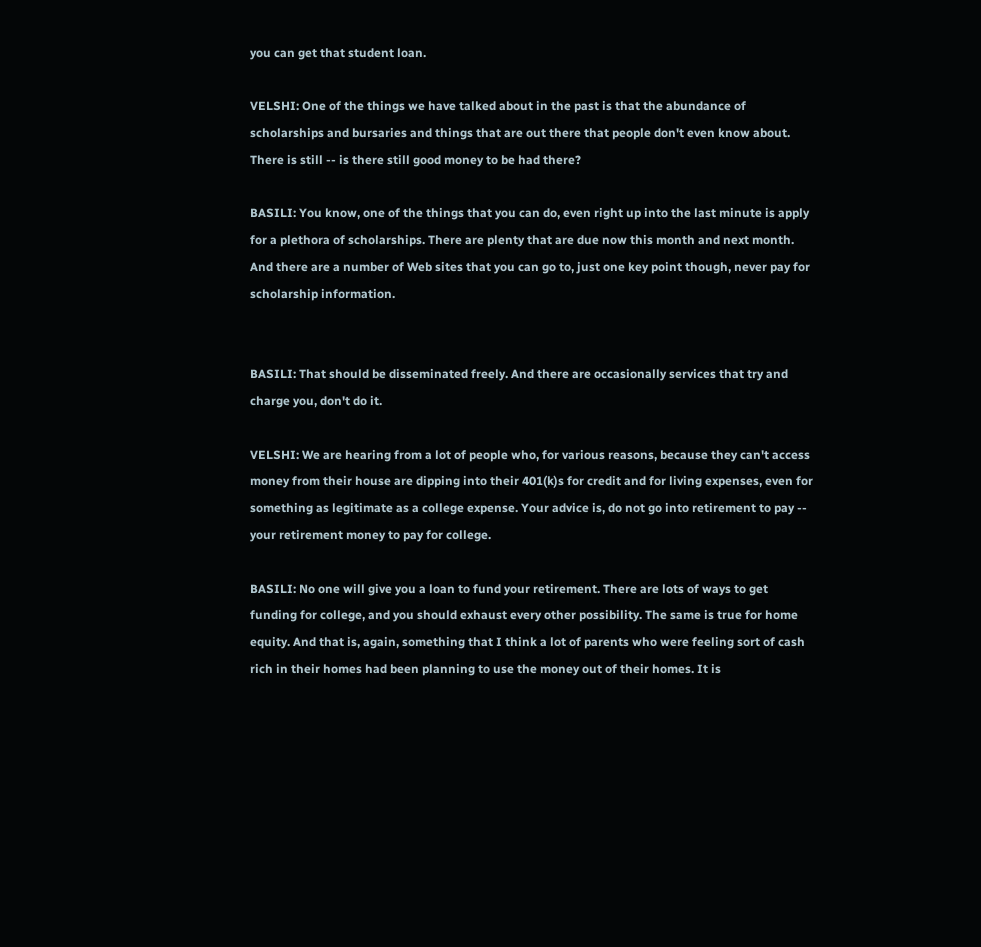you can get that student loan.

VELSHI: One of the things we have talked about in the past is that the abundance of scholarships and bursaries and things that are out there that people don't even know about. There is still -- is there still good money to be had there?

BASILI: You know, one of the things that you can do, even right up into the last minute is apply for a plethora of scholarships. There are plenty that are due now this month and next month. And there are a number of Web sites that you can go to, just one key point though, never pay for scholarship information.


BASILI: That should be disseminated freely. And there are occasionally services that try and charge you, don't do it.

VELSHI: We are hearing from a lot of people who, for various reasons, because they can't access money from their house are dipping into their 401(k)s for credit and for living expenses, even for something as legitimate as a college expense. Your advice is, do not go into retirement to pay -- your retirement money to pay for college.

BASILI: No one will give you a loan to fund your retirement. There are lots of ways to get funding for college, and you should exhaust every other possibility. The same is true for home equity. And that is, again, something that I think a lot of parents who were feeling sort of cash rich in their homes had been planning to use the money out of their homes. It is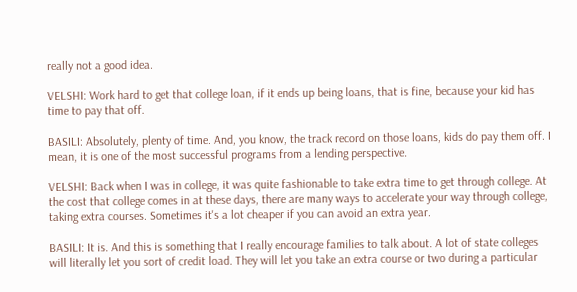really not a good idea.

VELSHI: Work hard to get that college loan, if it ends up being loans, that is fine, because your kid has time to pay that off.

BASILI: Absolutely, plenty of time. And, you know, the track record on those loans, kids do pay them off. I mean, it is one of the most successful programs from a lending perspective.

VELSHI: Back when I was in college, it was quite fashionable to take extra time to get through college. At the cost that college comes in at these days, there are many ways to accelerate your way through college, taking extra courses. Sometimes it's a lot cheaper if you can avoid an extra year.

BASILI: It is. And this is something that I really encourage families to talk about. A lot of state colleges will literally let you sort of credit load. They will let you take an extra course or two during a particular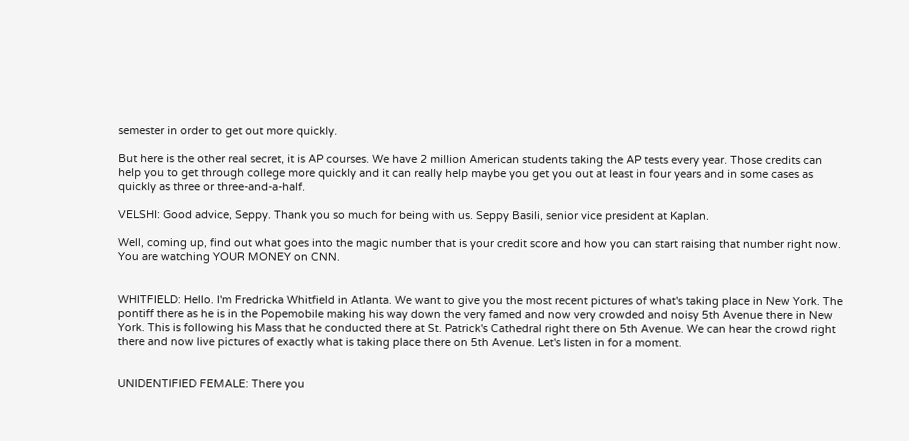semester in order to get out more quickly.

But here is the other real secret, it is AP courses. We have 2 million American students taking the AP tests every year. Those credits can help you to get through college more quickly and it can really help maybe you get you out at least in four years and in some cases as quickly as three or three-and-a-half.

VELSHI: Good advice, Seppy. Thank you so much for being with us. Seppy Basili, senior vice president at Kaplan.

Well, coming up, find out what goes into the magic number that is your credit score and how you can start raising that number right now. You are watching YOUR MONEY on CNN.


WHITFIELD: Hello. I'm Fredricka Whitfield in Atlanta. We want to give you the most recent pictures of what's taking place in New York. The pontiff there as he is in the Popemobile making his way down the very famed and now very crowded and noisy 5th Avenue there in New York. This is following his Mass that he conducted there at St. Patrick's Cathedral right there on 5th Avenue. We can hear the crowd right there and now live pictures of exactly what is taking place there on 5th Avenue. Let's listen in for a moment.


UNIDENTIFIED FEMALE: There you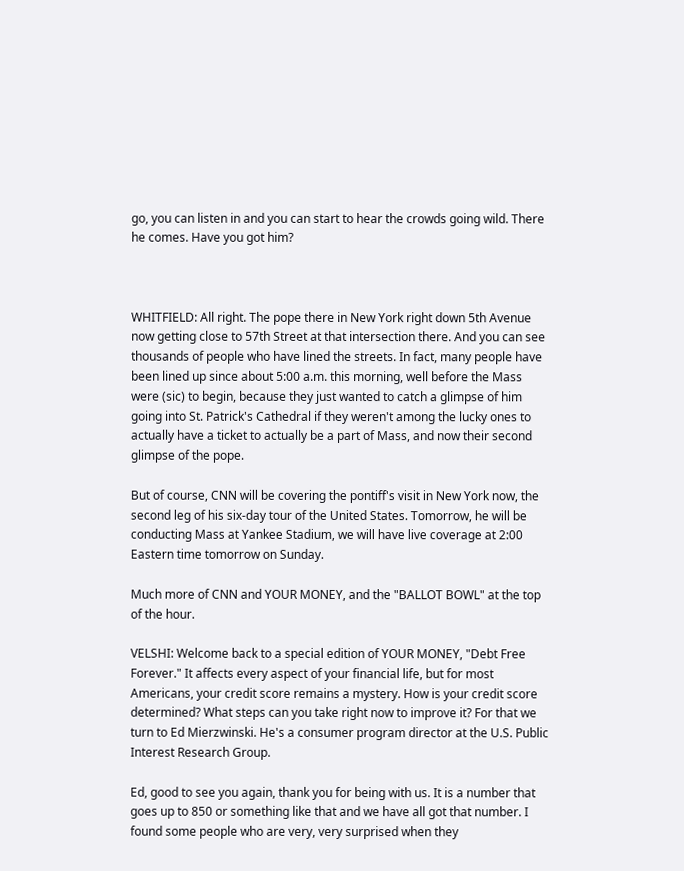go, you can listen in and you can start to hear the crowds going wild. There he comes. Have you got him?



WHITFIELD: All right. The pope there in New York right down 5th Avenue now getting close to 57th Street at that intersection there. And you can see thousands of people who have lined the streets. In fact, many people have been lined up since about 5:00 a.m. this morning, well before the Mass were (sic) to begin, because they just wanted to catch a glimpse of him going into St. Patrick's Cathedral if they weren't among the lucky ones to actually have a ticket to actually be a part of Mass, and now their second glimpse of the pope.

But of course, CNN will be covering the pontiff's visit in New York now, the second leg of his six-day tour of the United States. Tomorrow, he will be conducting Mass at Yankee Stadium, we will have live coverage at 2:00 Eastern time tomorrow on Sunday.

Much more of CNN and YOUR MONEY, and the "BALLOT BOWL" at the top of the hour.

VELSHI: Welcome back to a special edition of YOUR MONEY, "Debt Free Forever." It affects every aspect of your financial life, but for most Americans, your credit score remains a mystery. How is your credit score determined? What steps can you take right now to improve it? For that we turn to Ed Mierzwinski. He's a consumer program director at the U.S. Public Interest Research Group.

Ed, good to see you again, thank you for being with us. It is a number that goes up to 850 or something like that and we have all got that number. I found some people who are very, very surprised when they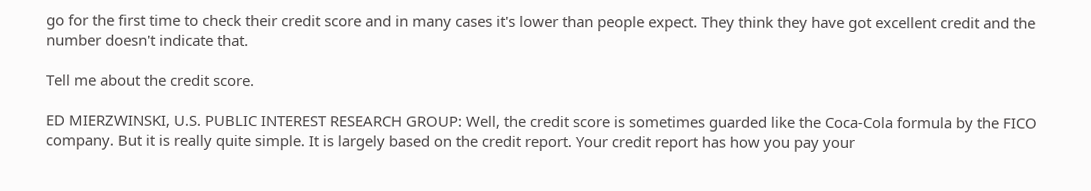go for the first time to check their credit score and in many cases it's lower than people expect. They think they have got excellent credit and the number doesn't indicate that.

Tell me about the credit score.

ED MIERZWINSKI, U.S. PUBLIC INTEREST RESEARCH GROUP: Well, the credit score is sometimes guarded like the Coca-Cola formula by the FICO company. But it is really quite simple. It is largely based on the credit report. Your credit report has how you pay your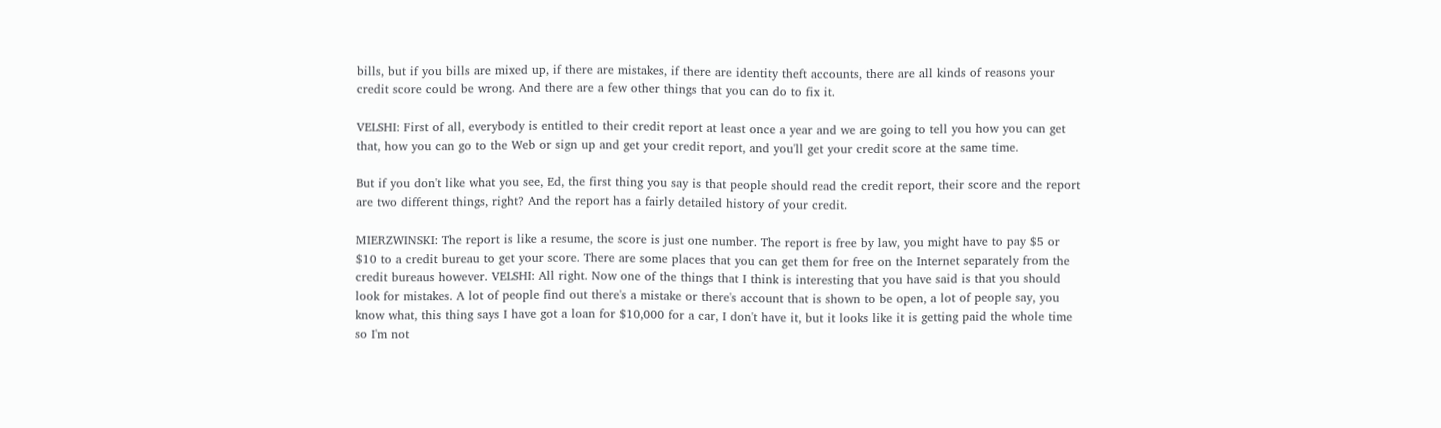bills, but if you bills are mixed up, if there are mistakes, if there are identity theft accounts, there are all kinds of reasons your credit score could be wrong. And there are a few other things that you can do to fix it.

VELSHI: First of all, everybody is entitled to their credit report at least once a year and we are going to tell you how you can get that, how you can go to the Web or sign up and get your credit report, and you'll get your credit score at the same time.

But if you don't like what you see, Ed, the first thing you say is that people should read the credit report, their score and the report are two different things, right? And the report has a fairly detailed history of your credit.

MIERZWINSKI: The report is like a resume, the score is just one number. The report is free by law, you might have to pay $5 or $10 to a credit bureau to get your score. There are some places that you can get them for free on the Internet separately from the credit bureaus however. VELSHI: All right. Now one of the things that I think is interesting that you have said is that you should look for mistakes. A lot of people find out there's a mistake or there's account that is shown to be open, a lot of people say, you know what, this thing says I have got a loan for $10,000 for a car, I don't have it, but it looks like it is getting paid the whole time so I'm not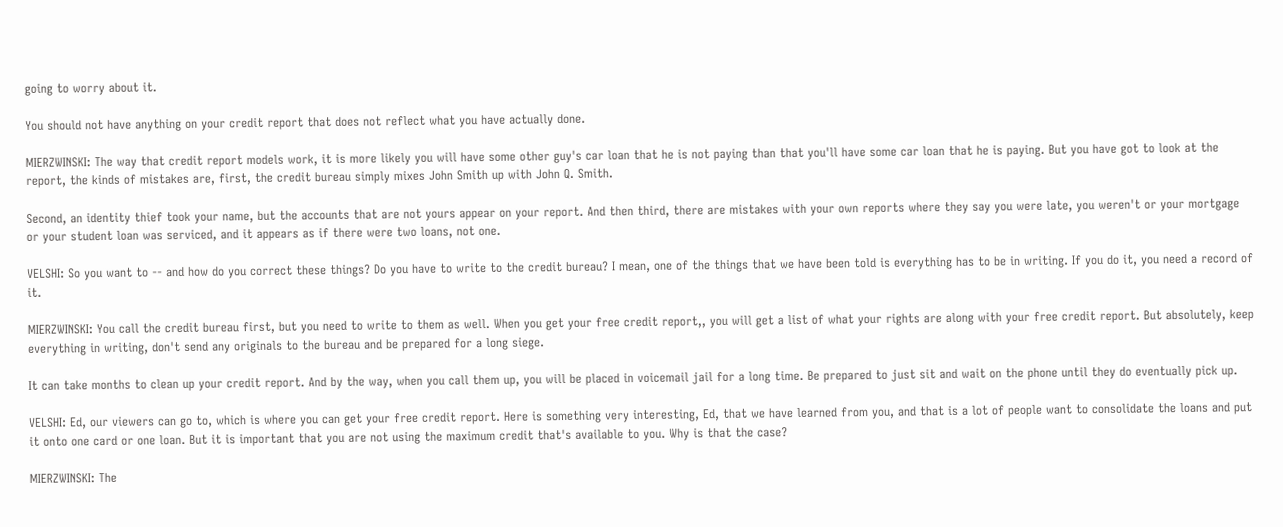going to worry about it.

You should not have anything on your credit report that does not reflect what you have actually done.

MIERZWINSKI: The way that credit report models work, it is more likely you will have some other guy's car loan that he is not paying than that you'll have some car loan that he is paying. But you have got to look at the report, the kinds of mistakes are, first, the credit bureau simply mixes John Smith up with John Q. Smith.

Second, an identity thief took your name, but the accounts that are not yours appear on your report. And then third, there are mistakes with your own reports where they say you were late, you weren't or your mortgage or your student loan was serviced, and it appears as if there were two loans, not one.

VELSHI: So you want to -- and how do you correct these things? Do you have to write to the credit bureau? I mean, one of the things that we have been told is everything has to be in writing. If you do it, you need a record of it.

MIERZWINSKI: You call the credit bureau first, but you need to write to them as well. When you get your free credit report,, you will get a list of what your rights are along with your free credit report. But absolutely, keep everything in writing, don't send any originals to the bureau and be prepared for a long siege.

It can take months to clean up your credit report. And by the way, when you call them up, you will be placed in voicemail jail for a long time. Be prepared to just sit and wait on the phone until they do eventually pick up.

VELSHI: Ed, our viewers can go to, which is where you can get your free credit report. Here is something very interesting, Ed, that we have learned from you, and that is a lot of people want to consolidate the loans and put it onto one card or one loan. But it is important that you are not using the maximum credit that's available to you. Why is that the case?

MIERZWINSKI: The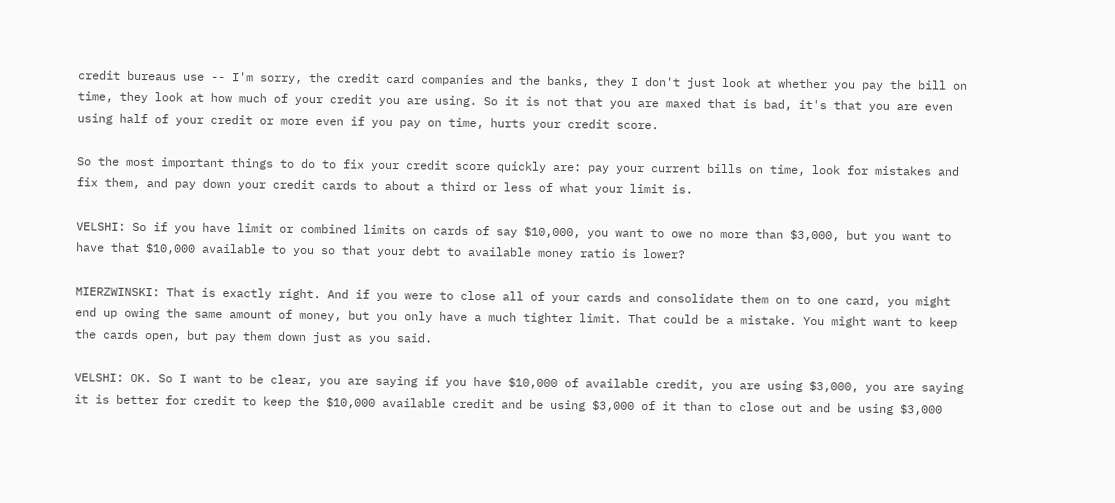credit bureaus use -- I'm sorry, the credit card companies and the banks, they I don't just look at whether you pay the bill on time, they look at how much of your credit you are using. So it is not that you are maxed that is bad, it's that you are even using half of your credit or more even if you pay on time, hurts your credit score.

So the most important things to do to fix your credit score quickly are: pay your current bills on time, look for mistakes and fix them, and pay down your credit cards to about a third or less of what your limit is.

VELSHI: So if you have limit or combined limits on cards of say $10,000, you want to owe no more than $3,000, but you want to have that $10,000 available to you so that your debt to available money ratio is lower?

MIERZWINSKI: That is exactly right. And if you were to close all of your cards and consolidate them on to one card, you might end up owing the same amount of money, but you only have a much tighter limit. That could be a mistake. You might want to keep the cards open, but pay them down just as you said.

VELSHI: OK. So I want to be clear, you are saying if you have $10,000 of available credit, you are using $3,000, you are saying it is better for credit to keep the $10,000 available credit and be using $3,000 of it than to close out and be using $3,000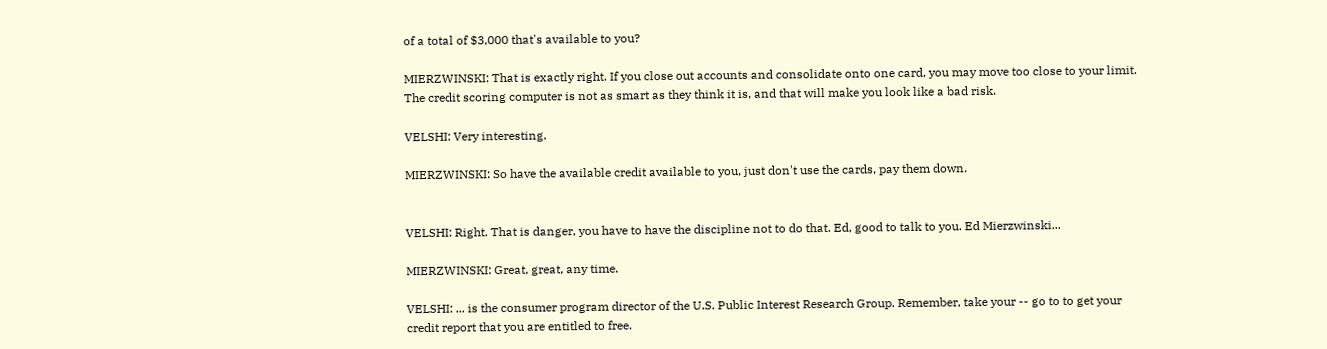of a total of $3,000 that's available to you?

MIERZWINSKI: That is exactly right. If you close out accounts and consolidate onto one card, you may move too close to your limit. The credit scoring computer is not as smart as they think it is, and that will make you look like a bad risk.

VELSHI: Very interesting.

MIERZWINSKI: So have the available credit available to you, just don't use the cards, pay them down.


VELSHI: Right. That is danger, you have to have the discipline not to do that. Ed, good to talk to you. Ed Mierzwinski...

MIERZWINSKI: Great, great, any time.

VELSHI: ... is the consumer program director of the U.S. Public Interest Research Group. Remember, take your -- go to to get your credit report that you are entitled to free.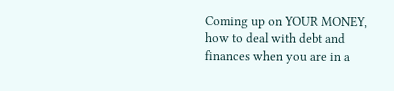Coming up on YOUR MONEY, how to deal with debt and finances when you are in a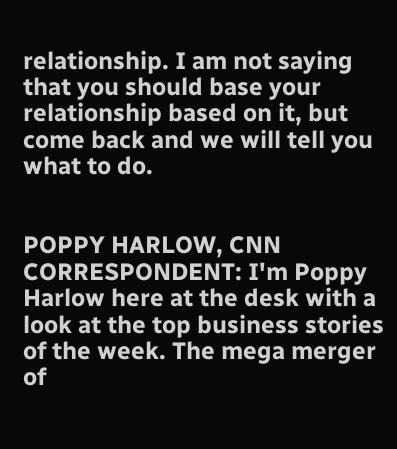relationship. I am not saying that you should base your relationship based on it, but come back and we will tell you what to do.


POPPY HARLOW, CNN CORRESPONDENT: I'm Poppy Harlow here at the desk with a look at the top business stories of the week. The mega merger of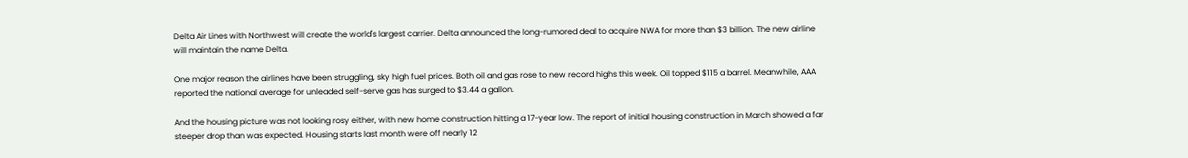Delta Air Lines with Northwest will create the world's largest carrier. Delta announced the long-rumored deal to acquire NWA for more than $3 billion. The new airline will maintain the name Delta.

One major reason the airlines have been struggling, sky high fuel prices. Both oil and gas rose to new record highs this week. Oil topped $115 a barrel. Meanwhile, AAA reported the national average for unleaded self-serve gas has surged to $3.44 a gallon.

And the housing picture was not looking rosy either, with new home construction hitting a 17-year low. The report of initial housing construction in March showed a far steeper drop than was expected. Housing starts last month were off nearly 12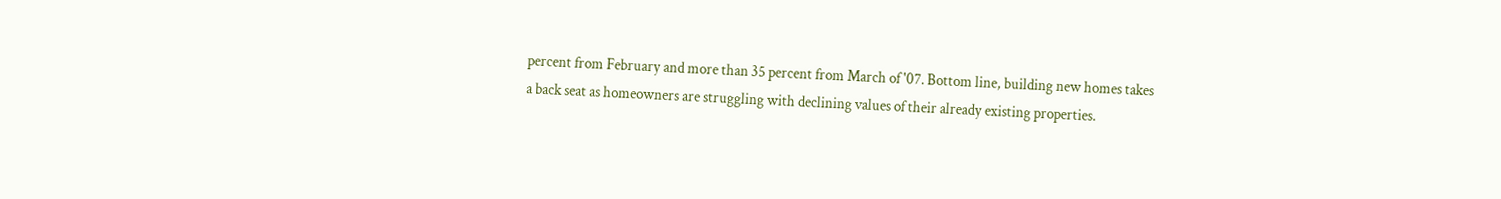percent from February and more than 35 percent from March of '07. Bottom line, building new homes takes a back seat as homeowners are struggling with declining values of their already existing properties.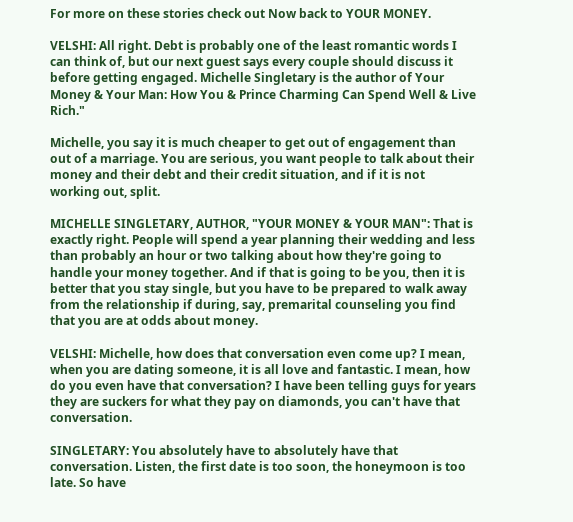For more on these stories check out Now back to YOUR MONEY.

VELSHI: All right. Debt is probably one of the least romantic words I can think of, but our next guest says every couple should discuss it before getting engaged. Michelle Singletary is the author of Your Money & Your Man: How You & Prince Charming Can Spend Well & Live Rich."

Michelle, you say it is much cheaper to get out of engagement than out of a marriage. You are serious, you want people to talk about their money and their debt and their credit situation, and if it is not working out, split.

MICHELLE SINGLETARY, AUTHOR, "YOUR MONEY & YOUR MAN": That is exactly right. People will spend a year planning their wedding and less than probably an hour or two talking about how they're going to handle your money together. And if that is going to be you, then it is better that you stay single, but you have to be prepared to walk away from the relationship if during, say, premarital counseling you find that you are at odds about money.

VELSHI: Michelle, how does that conversation even come up? I mean, when you are dating someone, it is all love and fantastic. I mean, how do you even have that conversation? I have been telling guys for years they are suckers for what they pay on diamonds, you can't have that conversation.

SINGLETARY: You absolutely have to absolutely have that conversation. Listen, the first date is too soon, the honeymoon is too late. So have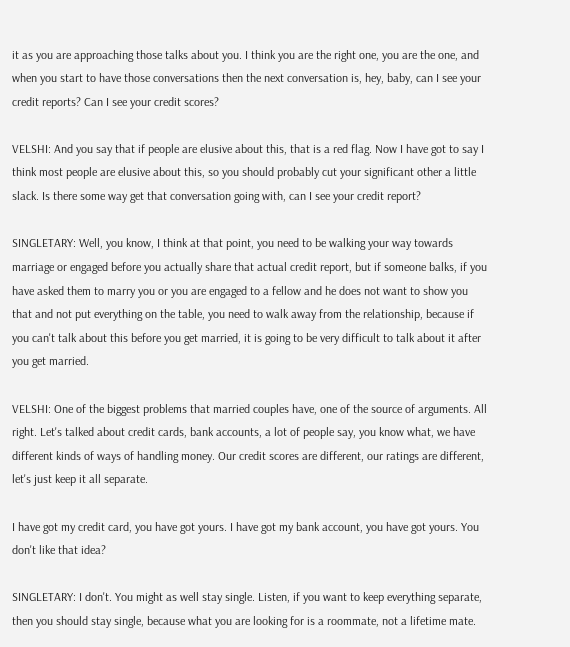it as you are approaching those talks about you. I think you are the right one, you are the one, and when you start to have those conversations then the next conversation is, hey, baby, can I see your credit reports? Can I see your credit scores?

VELSHI: And you say that if people are elusive about this, that is a red flag. Now I have got to say I think most people are elusive about this, so you should probably cut your significant other a little slack. Is there some way get that conversation going with, can I see your credit report?

SINGLETARY: Well, you know, I think at that point, you need to be walking your way towards marriage or engaged before you actually share that actual credit report, but if someone balks, if you have asked them to marry you or you are engaged to a fellow and he does not want to show you that and not put everything on the table, you need to walk away from the relationship, because if you can't talk about this before you get married, it is going to be very difficult to talk about it after you get married.

VELSHI: One of the biggest problems that married couples have, one of the source of arguments. All right. Let's talked about credit cards, bank accounts, a lot of people say, you know what, we have different kinds of ways of handling money. Our credit scores are different, our ratings are different, let's just keep it all separate.

I have got my credit card, you have got yours. I have got my bank account, you have got yours. You don't like that idea?

SINGLETARY: I don't. You might as well stay single. Listen, if you want to keep everything separate, then you should stay single, because what you are looking for is a roommate, not a lifetime mate.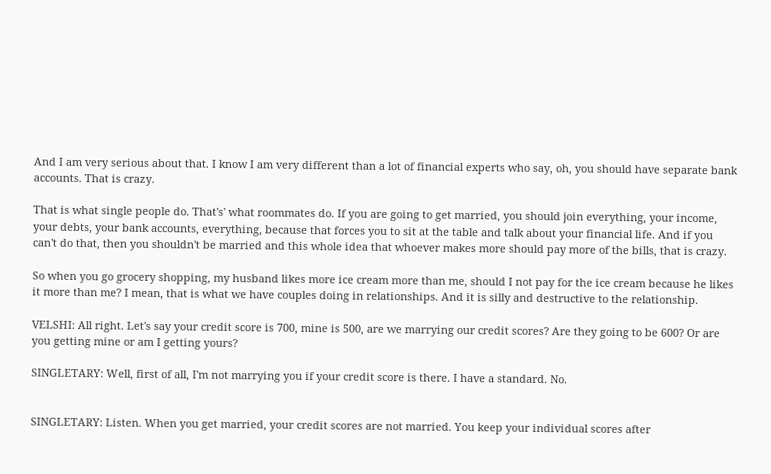And I am very serious about that. I know I am very different than a lot of financial experts who say, oh, you should have separate bank accounts. That is crazy.

That is what single people do. That's' what roommates do. If you are going to get married, you should join everything, your income, your debts, your bank accounts, everything, because that forces you to sit at the table and talk about your financial life. And if you can't do that, then you shouldn't be married and this whole idea that whoever makes more should pay more of the bills, that is crazy.

So when you go grocery shopping, my husband likes more ice cream more than me, should I not pay for the ice cream because he likes it more than me? I mean, that is what we have couples doing in relationships. And it is silly and destructive to the relationship.

VELSHI: All right. Let's say your credit score is 700, mine is 500, are we marrying our credit scores? Are they going to be 600? Or are you getting mine or am I getting yours?

SINGLETARY: Well, first of all, I'm not marrying you if your credit score is there. I have a standard. No.


SINGLETARY: Listen. When you get married, your credit scores are not married. You keep your individual scores after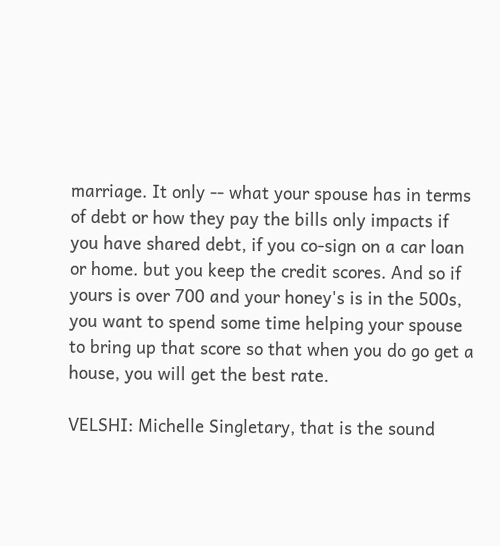marriage. It only -- what your spouse has in terms of debt or how they pay the bills only impacts if you have shared debt, if you co-sign on a car loan or home. but you keep the credit scores. And so if yours is over 700 and your honey's is in the 500s, you want to spend some time helping your spouse to bring up that score so that when you do go get a house, you will get the best rate.

VELSHI: Michelle Singletary, that is the sound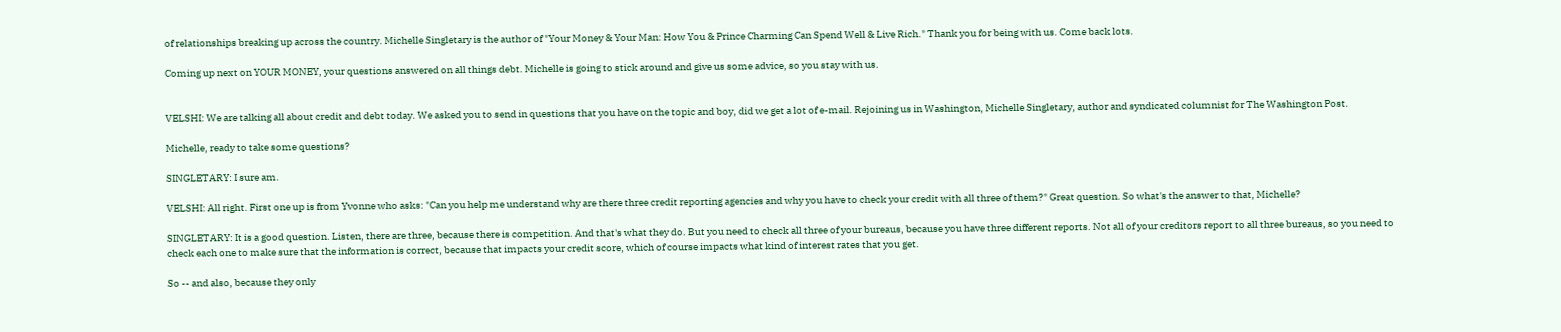of relationships breaking up across the country. Michelle Singletary is the author of "Your Money & Your Man: How You & Prince Charming Can Spend Well & Live Rich." Thank you for being with us. Come back lots.

Coming up next on YOUR MONEY, your questions answered on all things debt. Michelle is going to stick around and give us some advice, so you stay with us.


VELSHI: We are talking all about credit and debt today. We asked you to send in questions that you have on the topic and boy, did we get a lot of e-mail. Rejoining us in Washington, Michelle Singletary, author and syndicated columnist for The Washington Post.

Michelle, ready to take some questions?

SINGLETARY: I sure am.

VELSHI: All right. First one up is from Yvonne who asks: "Can you help me understand why are there three credit reporting agencies and why you have to check your credit with all three of them?" Great question. So what's the answer to that, Michelle?

SINGLETARY: It is a good question. Listen, there are three, because there is competition. And that's what they do. But you need to check all three of your bureaus, because you have three different reports. Not all of your creditors report to all three bureaus, so you need to check each one to make sure that the information is correct, because that impacts your credit score, which of course impacts what kind of interest rates that you get.

So -- and also, because they only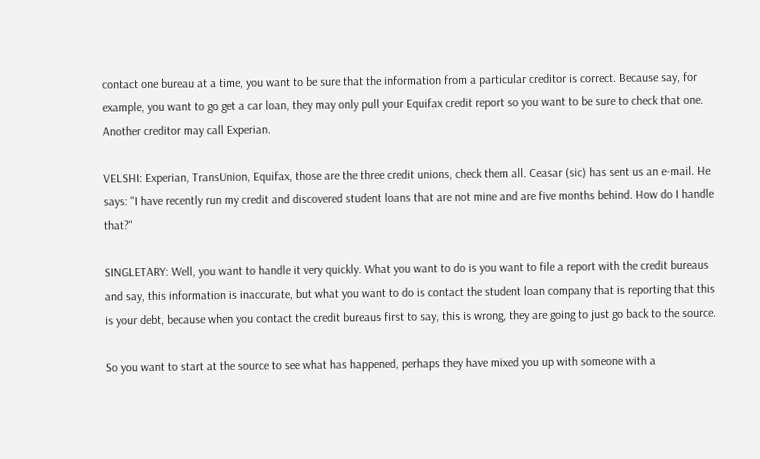contact one bureau at a time, you want to be sure that the information from a particular creditor is correct. Because say, for example, you want to go get a car loan, they may only pull your Equifax credit report so you want to be sure to check that one. Another creditor may call Experian.

VELSHI: Experian, TransUnion, Equifax, those are the three credit unions, check them all. Ceasar (sic) has sent us an e-mail. He says: "I have recently run my credit and discovered student loans that are not mine and are five months behind. How do I handle that?"

SINGLETARY: Well, you want to handle it very quickly. What you want to do is you want to file a report with the credit bureaus and say, this information is inaccurate, but what you want to do is contact the student loan company that is reporting that this is your debt, because when you contact the credit bureaus first to say, this is wrong, they are going to just go back to the source.

So you want to start at the source to see what has happened, perhaps they have mixed you up with someone with a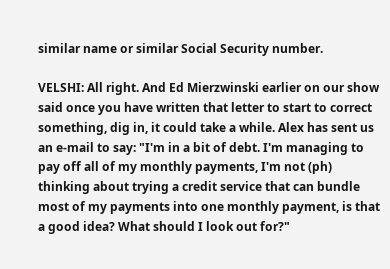similar name or similar Social Security number.

VELSHI: All right. And Ed Mierzwinski earlier on our show said once you have written that letter to start to correct something, dig in, it could take a while. Alex has sent us an e-mail to say: "I'm in a bit of debt. I'm managing to pay off all of my monthly payments, I'm not (ph) thinking about trying a credit service that can bundle most of my payments into one monthly payment, is that a good idea? What should I look out for?"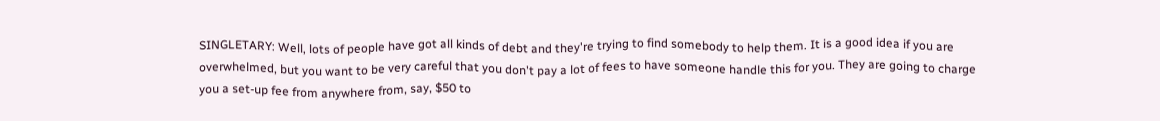SINGLETARY: Well, lots of people have got all kinds of debt and they're trying to find somebody to help them. It is a good idea if you are overwhelmed, but you want to be very careful that you don't pay a lot of fees to have someone handle this for you. They are going to charge you a set-up fee from anywhere from, say, $50 to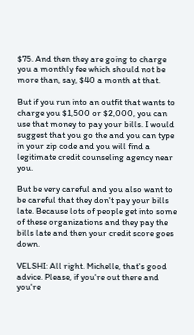$75. And then they are going to charge you a monthly fee which should not be more than, say, $40 a month at that.

But if you run into an outfit that wants to charge you $1,500 or $2,000, you can use that money to pay your bills. I would suggest that you go the and you can type in your zip code and you will find a legitimate credit counseling agency near you.

But be very careful and you also want to be careful that they don't pay your bills late. Because lots of people get into some of these organizations and they pay the bills late and then your credit score goes down.

VELSHI: All right. Michelle, that's good advice. Please, if you're out there and you're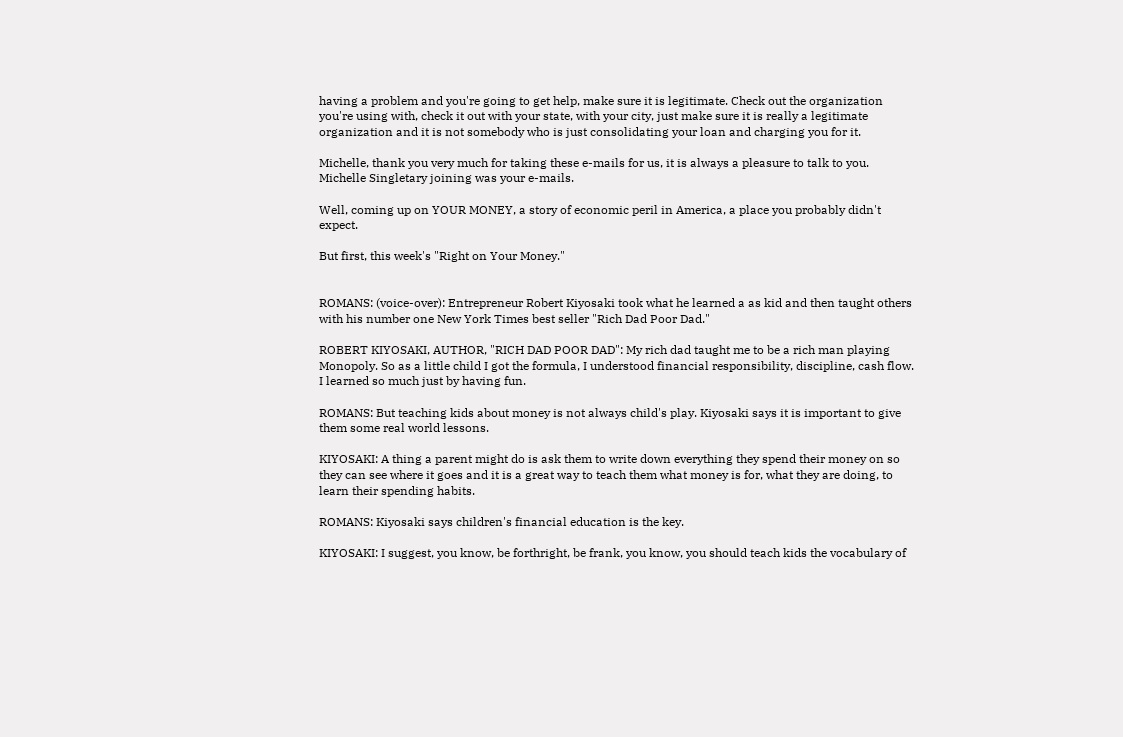having a problem and you're going to get help, make sure it is legitimate. Check out the organization you're using with, check it out with your state, with your city, just make sure it is really a legitimate organization and it is not somebody who is just consolidating your loan and charging you for it.

Michelle, thank you very much for taking these e-mails for us, it is always a pleasure to talk to you. Michelle Singletary joining was your e-mails.

Well, coming up on YOUR MONEY, a story of economic peril in America, a place you probably didn't expect.

But first, this week's "Right on Your Money."


ROMANS: (voice-over): Entrepreneur Robert Kiyosaki took what he learned a as kid and then taught others with his number one New York Times best seller "Rich Dad Poor Dad."

ROBERT KIYOSAKI, AUTHOR, "RICH DAD POOR DAD": My rich dad taught me to be a rich man playing Monopoly. So as a little child I got the formula, I understood financial responsibility, discipline, cash flow. I learned so much just by having fun.

ROMANS: But teaching kids about money is not always child's play. Kiyosaki says it is important to give them some real world lessons.

KIYOSAKI: A thing a parent might do is ask them to write down everything they spend their money on so they can see where it goes and it is a great way to teach them what money is for, what they are doing, to learn their spending habits.

ROMANS: Kiyosaki says children's financial education is the key.

KIYOSAKI: I suggest, you know, be forthright, be frank, you know, you should teach kids the vocabulary of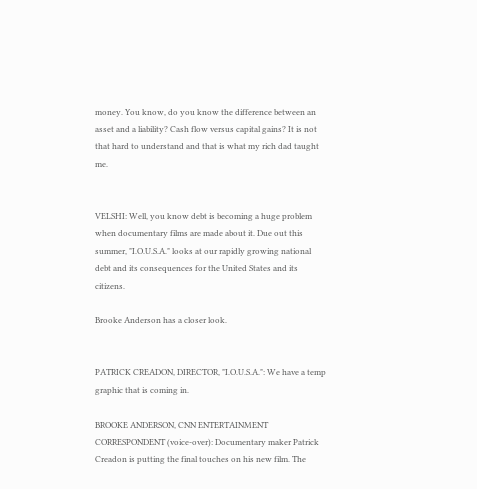money. You know, do you know the difference between an asset and a liability? Cash flow versus capital gains? It is not that hard to understand and that is what my rich dad taught me.


VELSHI: Well, you know debt is becoming a huge problem when documentary films are made about it. Due out this summer, "I.O.U.S.A." looks at our rapidly growing national debt and its consequences for the United States and its citizens.

Brooke Anderson has a closer look.


PATRICK CREADON, DIRECTOR, "I.O.U.S.A.": We have a temp graphic that is coming in.

BROOKE ANDERSON, CNN ENTERTAINMENT CORRESPONDENT (voice-over): Documentary maker Patrick Creadon is putting the final touches on his new film. The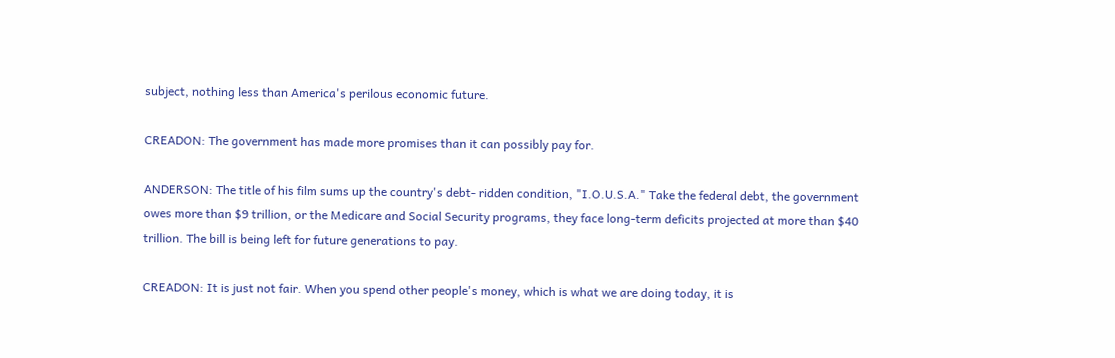subject, nothing less than America's perilous economic future.

CREADON: The government has made more promises than it can possibly pay for.

ANDERSON: The title of his film sums up the country's debt- ridden condition, "I.O.U.S.A." Take the federal debt, the government owes more than $9 trillion, or the Medicare and Social Security programs, they face long-term deficits projected at more than $40 trillion. The bill is being left for future generations to pay.

CREADON: It is just not fair. When you spend other people's money, which is what we are doing today, it is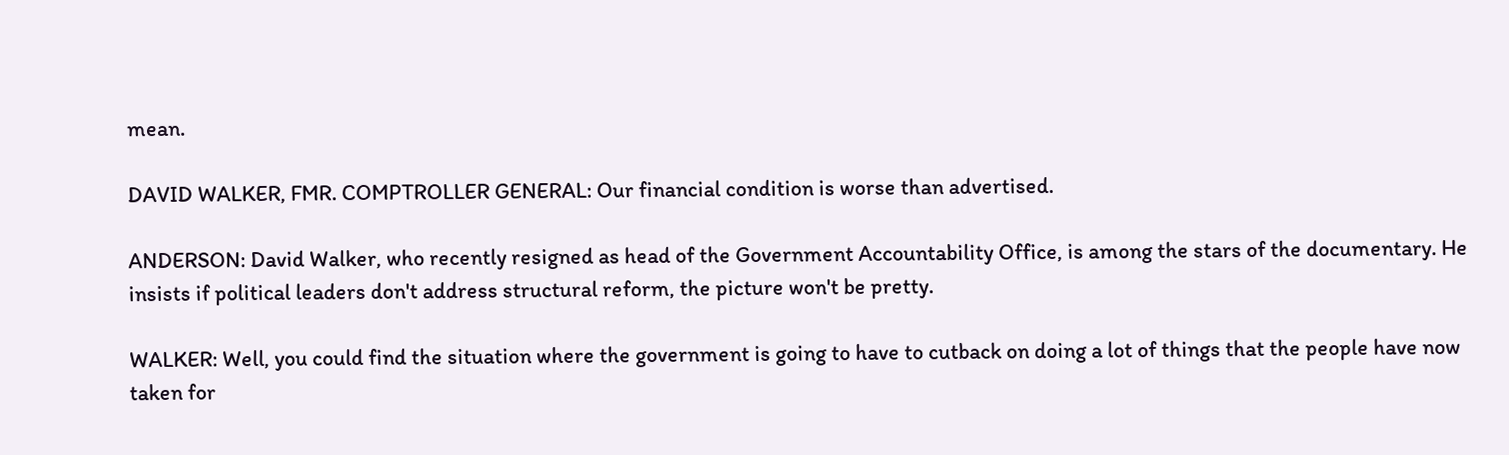mean.

DAVID WALKER, FMR. COMPTROLLER GENERAL: Our financial condition is worse than advertised.

ANDERSON: David Walker, who recently resigned as head of the Government Accountability Office, is among the stars of the documentary. He insists if political leaders don't address structural reform, the picture won't be pretty.

WALKER: Well, you could find the situation where the government is going to have to cutback on doing a lot of things that the people have now taken for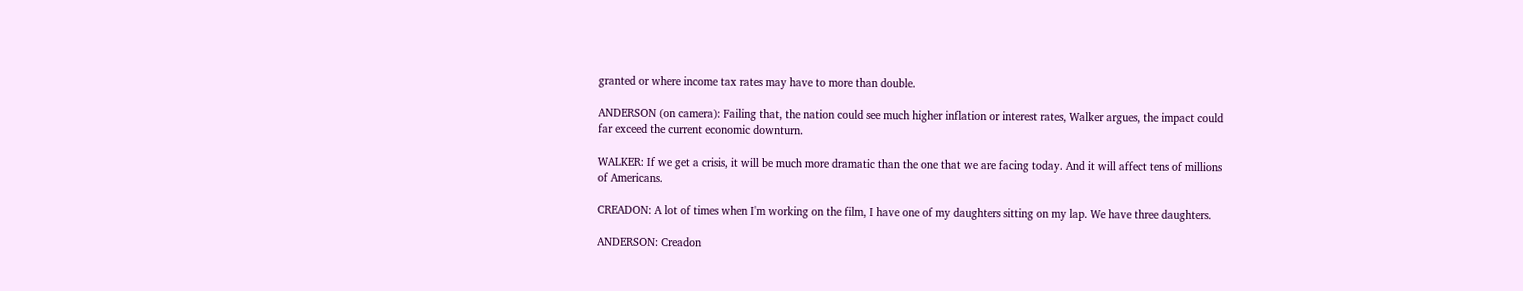granted or where income tax rates may have to more than double.

ANDERSON (on camera): Failing that, the nation could see much higher inflation or interest rates, Walker argues, the impact could far exceed the current economic downturn.

WALKER: If we get a crisis, it will be much more dramatic than the one that we are facing today. And it will affect tens of millions of Americans.

CREADON: A lot of times when I'm working on the film, I have one of my daughters sitting on my lap. We have three daughters.

ANDERSON: Creadon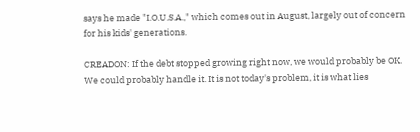says he made "I.O.U.S.A.," which comes out in August, largely out of concern for his kids' generations.

CREADON: If the debt stopped growing right now, we would probably be OK. We could probably handle it. It is not today's problem, it is what lies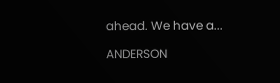ahead. We have a...

ANDERSON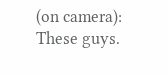(on camera): These guys.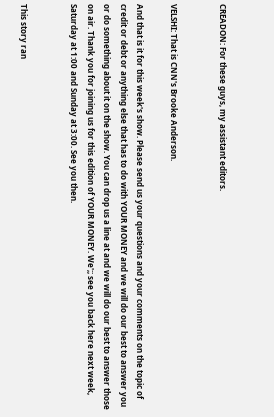CREADON: For these guys, my assistant editors.


VELSHI: That is CNN's Brooke Anderson.

And that is it for this week's show. Please send us your questions and your comments on the topic of credit or debt or anything else that has to do with YOUR MONEY and we will do our best to answer you or do something about it on the show. You can drop us a line at and we will do our best to answer those on air. Thank you for joining us for this edition of YOUR MONEY. We';; see you back here next week, Saturday at 1:00 and Sunday at 3:00. See you then.


This story ran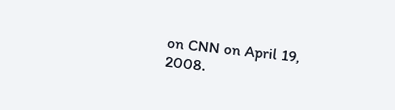on CNN on April 19, 2008.